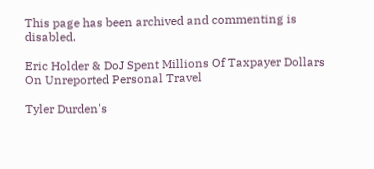This page has been archived and commenting is disabled.

Eric Holder & DoJ Spent Millions Of Taxpayer Dollars On Unreported Personal Travel

Tyler Durden's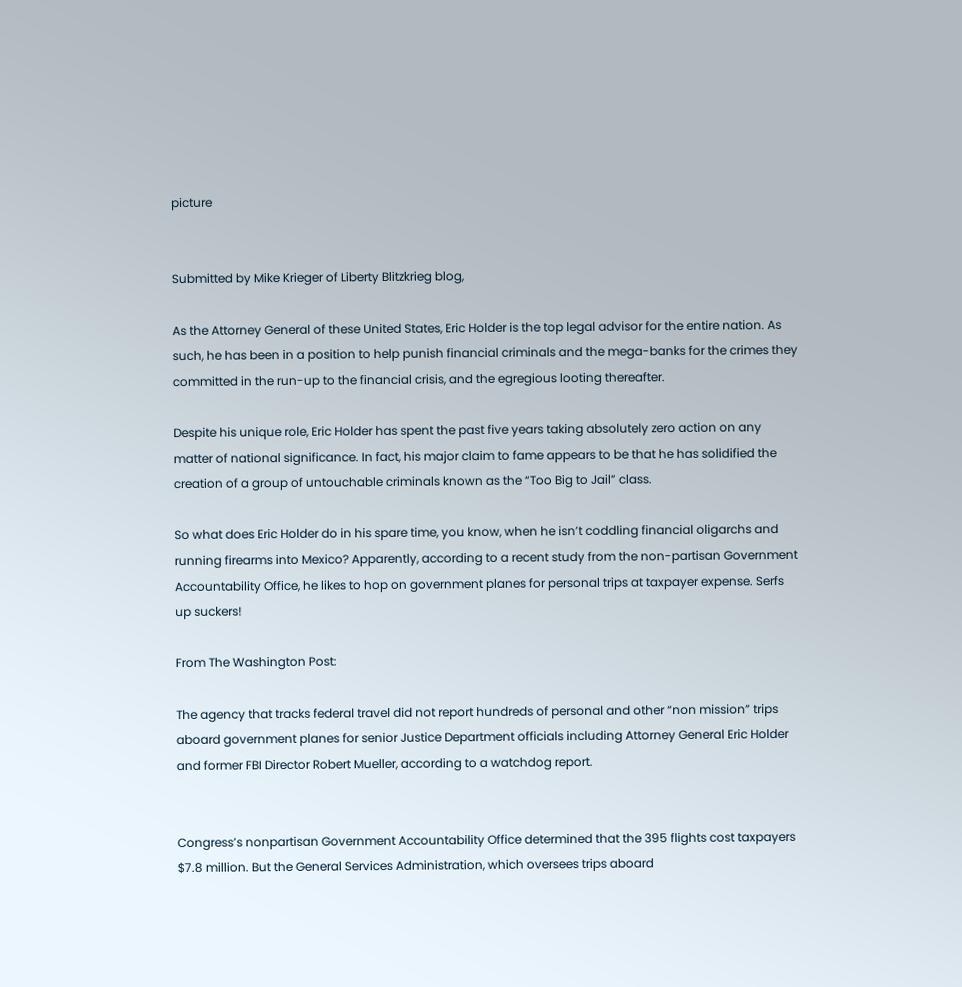picture


Submitted by Mike Krieger of Liberty Blitzkrieg blog,

As the Attorney General of these United States, Eric Holder is the top legal advisor for the entire nation. As such, he has been in a position to help punish financial criminals and the mega-banks for the crimes they committed in the run-up to the financial crisis, and the egregious looting thereafter.

Despite his unique role, Eric Holder has spent the past five years taking absolutely zero action on any matter of national significance. In fact, his major claim to fame appears to be that he has solidified the creation of a group of untouchable criminals known as the “Too Big to Jail” class.

So what does Eric Holder do in his spare time, you know, when he isn’t coddling financial oligarchs and running firearms into Mexico? Apparently, according to a recent study from the non-partisan Government Accountability Office, he likes to hop on government planes for personal trips at taxpayer expense. Serfs up suckers!

From The Washington Post:

The agency that tracks federal travel did not report hundreds of personal and other “non mission” trips aboard government planes for senior Justice Department officials including Attorney General Eric Holder and former FBI Director Robert Mueller, according to a watchdog report.


Congress’s nonpartisan Government Accountability Office determined that the 395 flights cost taxpayers $7.8 million. But the General Services Administration, which oversees trips aboard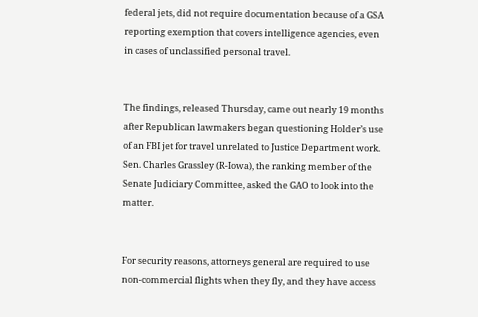federal jets, did not require documentation because of a GSA reporting exemption that covers intelligence agencies, even in cases of unclassified personal travel.


The findings, released Thursday, came out nearly 19 months after Republican lawmakers began questioning Holder’s use of an FBI jet for travel unrelated to Justice Department work. Sen. Charles Grassley (R-Iowa), the ranking member of the Senate Judiciary Committee, asked the GAO to look into the matter.


For security reasons, attorneys general are required to use non-commercial flights when they fly, and they have access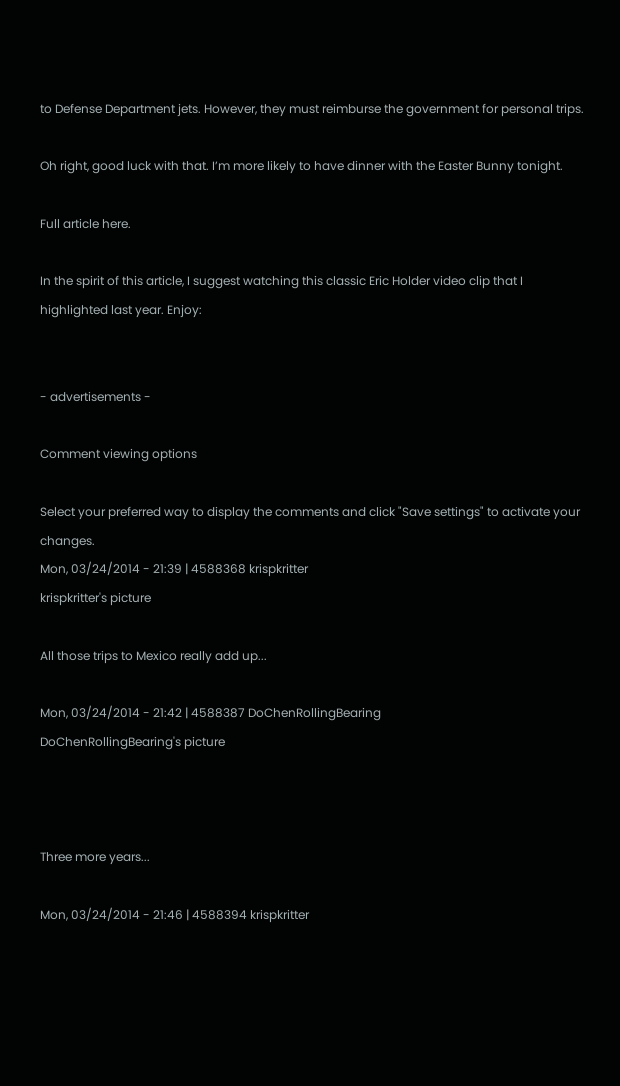to Defense Department jets. However, they must reimburse the government for personal trips.

Oh right, good luck with that. I’m more likely to have dinner with the Easter Bunny tonight.

Full article here.

In the spirit of this article, I suggest watching this classic Eric Holder video clip that I highlighted last year. Enjoy:


- advertisements -

Comment viewing options

Select your preferred way to display the comments and click "Save settings" to activate your changes.
Mon, 03/24/2014 - 21:39 | 4588368 krispkritter
krispkritter's picture

All those trips to Mexico really add up...

Mon, 03/24/2014 - 21:42 | 4588387 DoChenRollingBearing
DoChenRollingBearing's picture



Three more years...

Mon, 03/24/2014 - 21:46 | 4588394 krispkritter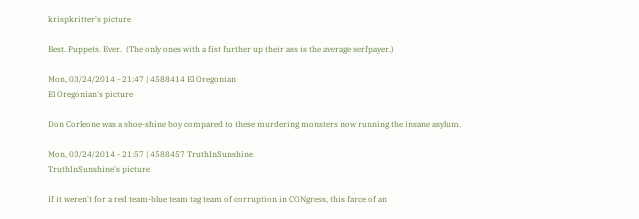krispkritter's picture

Best. Puppets. Ever.  (The only ones with a fist further up their ass is the average serfpayer.)

Mon, 03/24/2014 - 21:47 | 4588414 El Oregonian
El Oregonian's picture

Don Corleone was a shoe-shine boy compared to these murdering monsters now running the insane asylum.

Mon, 03/24/2014 - 21:57 | 4588457 TruthInSunshine
TruthInSunshine's picture

If it weren't for a red team-blue team tag team of corruption in CONgress, this farce of an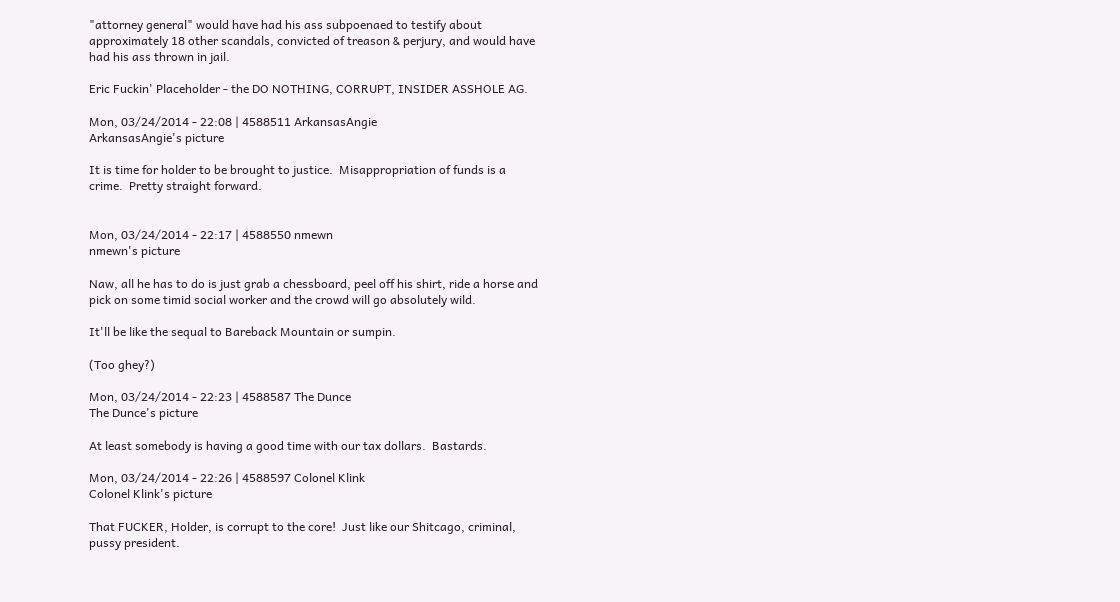"attorney general" would have had his ass subpoenaed to testify about approximately 18 other scandals, convicted of treason & perjury, and would have had his ass thrown in jail.

Eric Fuckin' Placeholder - the DO NOTHING, CORRUPT, INSIDER ASSHOLE AG.

Mon, 03/24/2014 - 22:08 | 4588511 ArkansasAngie
ArkansasAngie's picture

It is time for holder to be brought to justice.  Misappropriation of funds is a crime.  Pretty straight forward.


Mon, 03/24/2014 - 22:17 | 4588550 nmewn
nmewn's picture

Naw, all he has to do is just grab a chessboard, peel off his shirt, ride a horse and pick on some timid social worker and the crowd will go absolutely wild.

It'll be like the sequal to Bareback Mountain or sumpin.

(Too ghey?)

Mon, 03/24/2014 - 22:23 | 4588587 The Dunce
The Dunce's picture

At least somebody is having a good time with our tax dollars.  Bastards.

Mon, 03/24/2014 - 22:26 | 4588597 Colonel Klink
Colonel Klink's picture

That FUCKER, Holder, is corrupt to the core!  Just like our Shitcago, criminal, pussy president.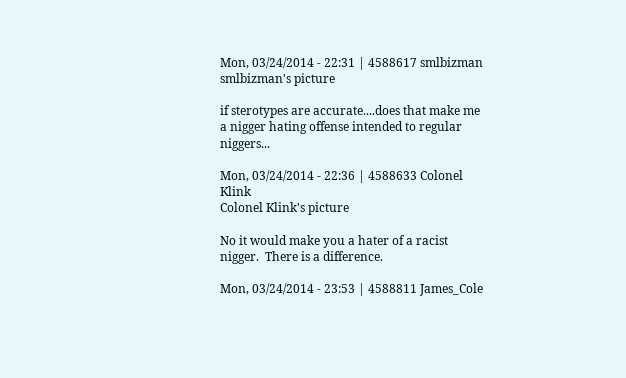Mon, 03/24/2014 - 22:31 | 4588617 smlbizman
smlbizman's picture

if sterotypes are accurate....does that make me a nigger hating offense intended to regular niggers...

Mon, 03/24/2014 - 22:36 | 4588633 Colonel Klink
Colonel Klink's picture

No it would make you a hater of a racist nigger.  There is a difference.

Mon, 03/24/2014 - 23:53 | 4588811 James_Cole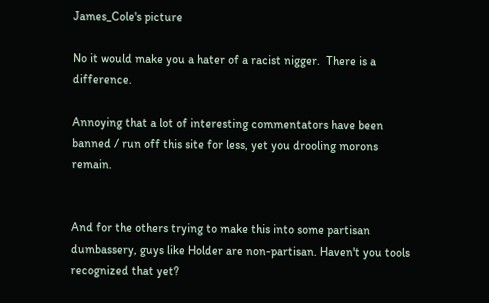James_Cole's picture

No it would make you a hater of a racist nigger.  There is a difference.

Annoying that a lot of interesting commentators have been banned / run off this site for less, yet you drooling morons remain.


And for the others trying to make this into some partisan dumbassery, guys like Holder are non-partisan. Haven't you tools recognized that yet?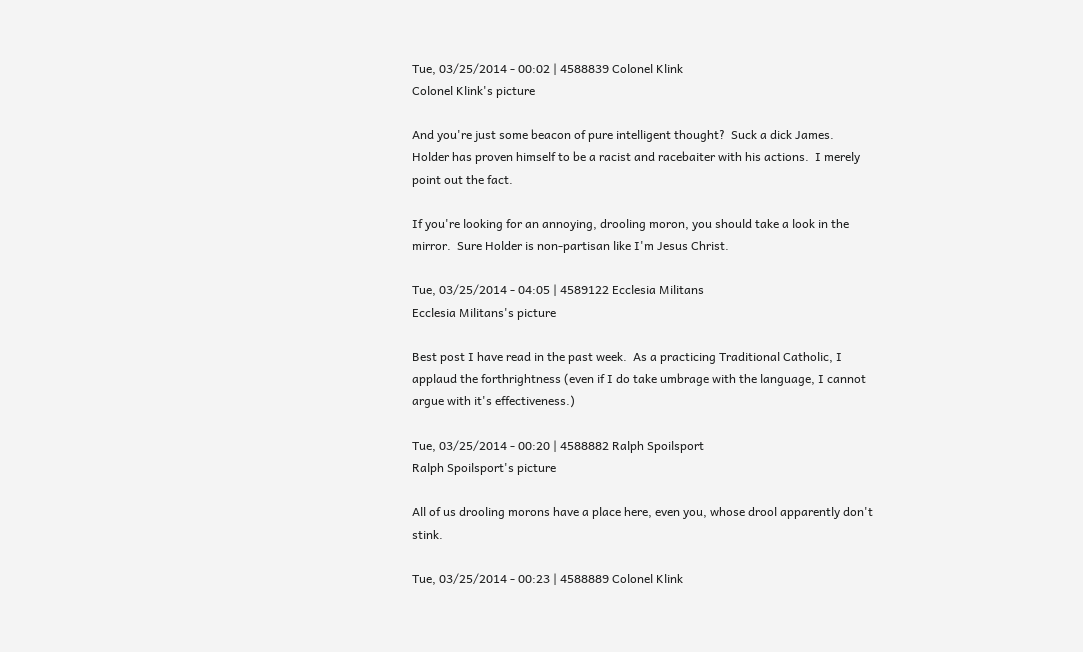Tue, 03/25/2014 - 00:02 | 4588839 Colonel Klink
Colonel Klink's picture

And you're just some beacon of pure intelligent thought?  Suck a dick James.  Holder has proven himself to be a racist and racebaiter with his actions.  I merely point out the fact.

If you're looking for an annoying, drooling moron, you should take a look in the mirror.  Sure Holder is non-partisan like I'm Jesus Christ.

Tue, 03/25/2014 - 04:05 | 4589122 Ecclesia Militans
Ecclesia Militans's picture

Best post I have read in the past week.  As a practicing Traditional Catholic, I applaud the forthrightness (even if I do take umbrage with the language, I cannot argue with it's effectiveness.)

Tue, 03/25/2014 - 00:20 | 4588882 Ralph Spoilsport
Ralph Spoilsport's picture

All of us drooling morons have a place here, even you, whose drool apparently don't stink.

Tue, 03/25/2014 - 00:23 | 4588889 Colonel Klink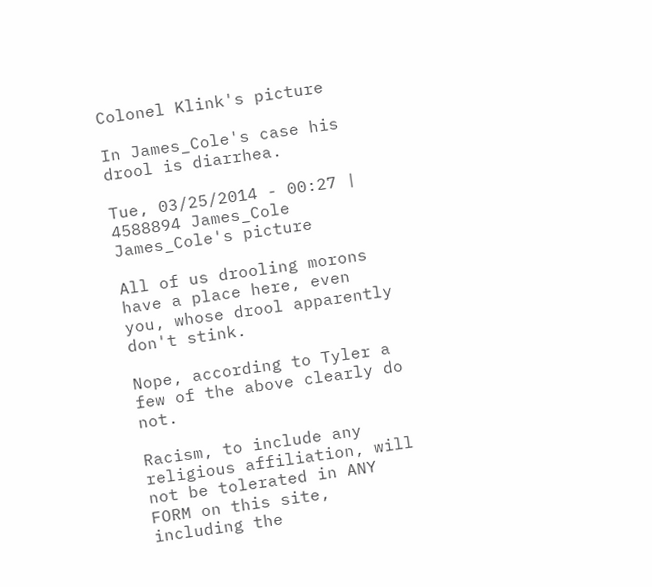Colonel Klink's picture

In James_Cole's case his drool is diarrhea.

Tue, 03/25/2014 - 00:27 | 4588894 James_Cole
James_Cole's picture

All of us drooling morons have a place here, even you, whose drool apparently don't stink.

Nope, according to Tyler a few of the above clearly do not.

Racism, to include any religious affiliation, will not be tolerated in ANY FORM on this site, including the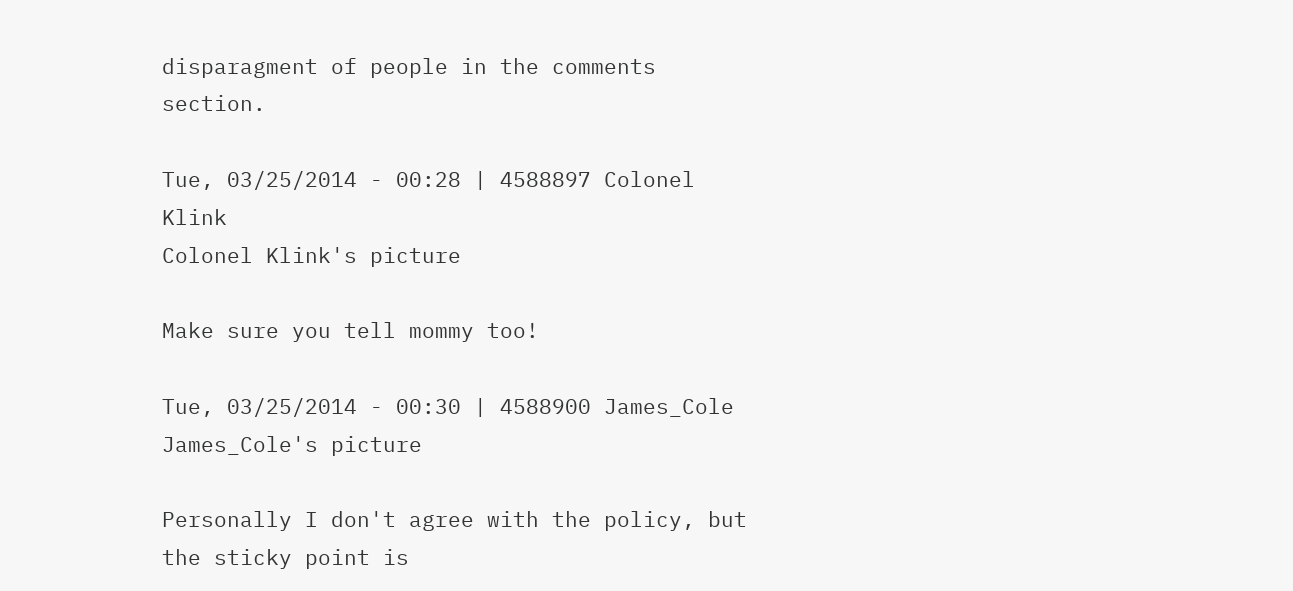disparagment of people in the comments section.

Tue, 03/25/2014 - 00:28 | 4588897 Colonel Klink
Colonel Klink's picture

Make sure you tell mommy too!

Tue, 03/25/2014 - 00:30 | 4588900 James_Cole
James_Cole's picture

Personally I don't agree with the policy, but the sticky point is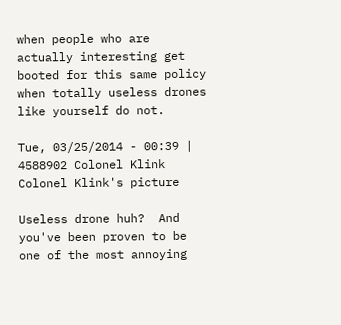when people who are actually interesting get booted for this same policy when totally useless drones like yourself do not.

Tue, 03/25/2014 - 00:39 | 4588902 Colonel Klink
Colonel Klink's picture

Useless drone huh?  And you've been proven to be one of the most annoying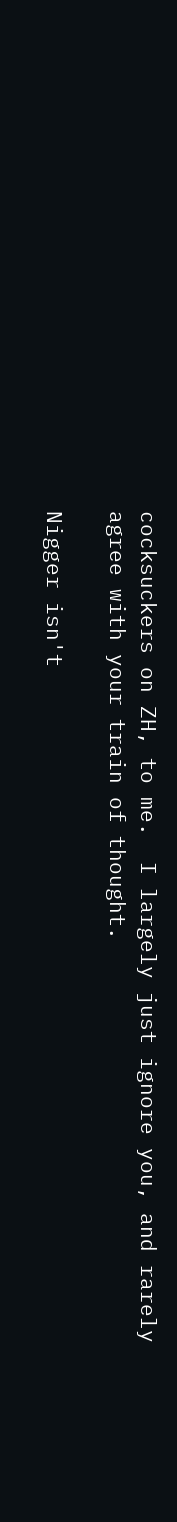cocksuckers on ZH, to me.  I largely just ignore you, and rarely agree with your train of thought.

Nigger isn't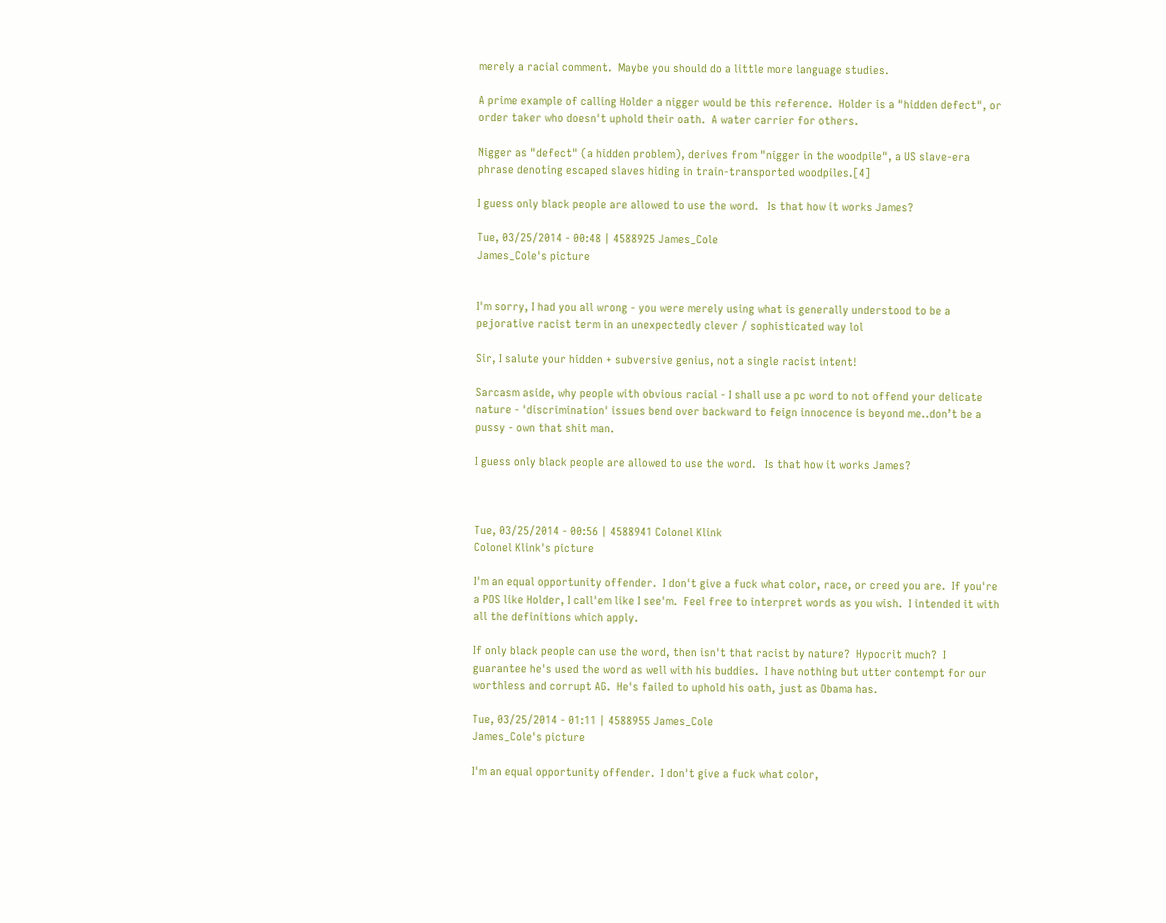merely a racial comment.  Maybe you should do a little more language studies.

A prime example of calling Holder a nigger would be this reference.  Holder is a "hidden defect", or order taker who doesn't uphold their oath.  A water carrier for others.

Nigger as "defect" (a hidden problem), derives from "nigger in the woodpile", a US slave-era phrase denoting escaped slaves hiding in train-transported woodpiles.[4]

I guess only black people are allowed to use the word.   Is that how it works James?

Tue, 03/25/2014 - 00:48 | 4588925 James_Cole
James_Cole's picture


I'm sorry, I had you all wrong - you were merely using what is generally understood to be a pejorative racist term in an unexpectedly clever / sophisticated way lol

Sir, I salute your hidden + subversive genius, not a single racist intent!

Sarcasm aside, why people with obvious racial - I shall use a pc word to not offend your delicate nature - 'discrimination' issues bend over backward to feign innocence is beyond me..don’t be a pussy - own that shit man.

I guess only black people are allowed to use the word.   Is that how it works James?



Tue, 03/25/2014 - 00:56 | 4588941 Colonel Klink
Colonel Klink's picture

I'm an equal opportunity offender.  I don't give a fuck what color, race, or creed you are.  If you're a POS like Holder, I call'em like I see'm.  Feel free to interpret words as you wish.  I intended it with all the definitions which apply.

If only black people can use the word, then isn't that racist by nature?  Hypocrit much?  I guarantee he's used the word as well with his buddies.  I have nothing but utter contempt for our worthless and corrupt AG.  He's failed to uphold his oath, just as Obama has.

Tue, 03/25/2014 - 01:11 | 4588955 James_Cole
James_Cole's picture

I'm an equal opportunity offender.  I don't give a fuck what color,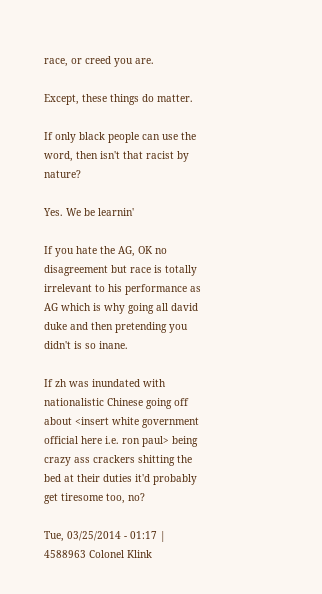race, or creed you are.

Except, these things do matter.

If only black people can use the word, then isn't that racist by nature?

Yes. We be learnin'

If you hate the AG, OK no disagreement but race is totally irrelevant to his performance as AG which is why going all david duke and then pretending you didn't is so inane.

If zh was inundated with nationalistic Chinese going off about <insert white government official here i.e. ron paul> being crazy ass crackers shitting the bed at their duties it'd probably get tiresome too, no?

Tue, 03/25/2014 - 01:17 | 4588963 Colonel Klink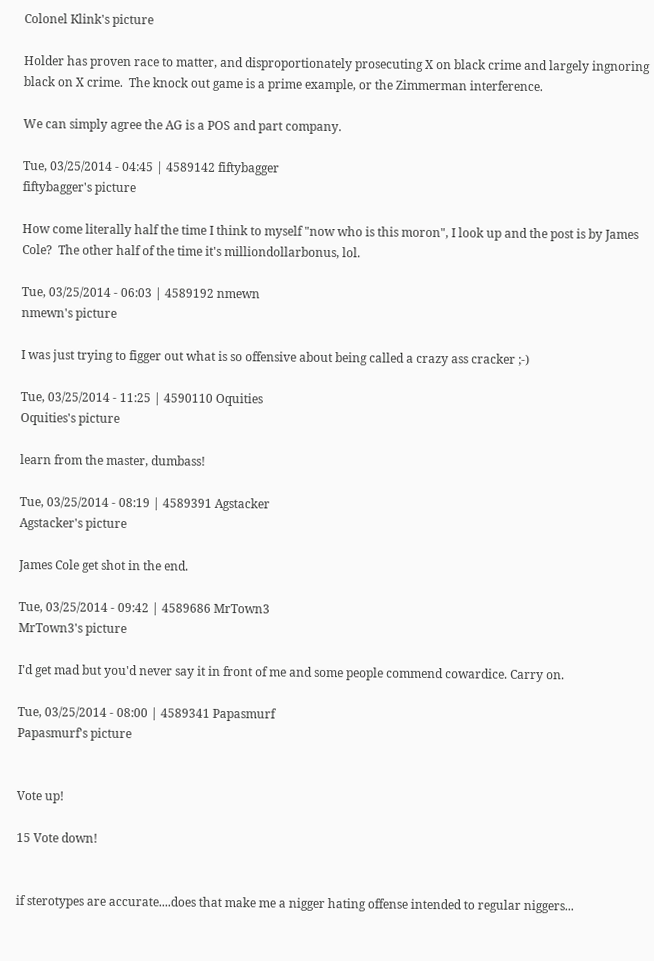Colonel Klink's picture

Holder has proven race to matter, and disproportionately prosecuting X on black crime and largely ingnoring black on X crime.  The knock out game is a prime example, or the Zimmerman interference.

We can simply agree the AG is a POS and part company.

Tue, 03/25/2014 - 04:45 | 4589142 fiftybagger
fiftybagger's picture

How come literally half the time I think to myself "now who is this moron", I look up and the post is by James Cole?  The other half of the time it's milliondollarbonus, lol.

Tue, 03/25/2014 - 06:03 | 4589192 nmewn
nmewn's picture

I was just trying to figger out what is so offensive about being called a crazy ass cracker ;-)

Tue, 03/25/2014 - 11:25 | 4590110 Oquities
Oquities's picture

learn from the master, dumbass!

Tue, 03/25/2014 - 08:19 | 4589391 Agstacker
Agstacker's picture

James Cole get shot in the end.

Tue, 03/25/2014 - 09:42 | 4589686 MrTown3
MrTown3's picture

I'd get mad but you'd never say it in front of me and some people commend cowardice. Carry on.

Tue, 03/25/2014 - 08:00 | 4589341 Papasmurf
Papasmurf's picture


Vote up!

15 Vote down!


if sterotypes are accurate....does that make me a nigger hating offense intended to regular niggers...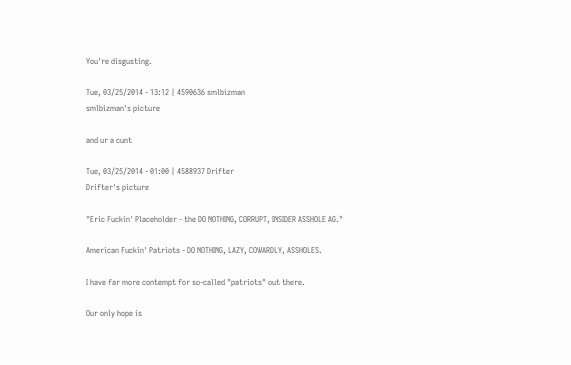You're disgusting.

Tue, 03/25/2014 - 13:12 | 4590636 smlbizman
smlbizman's picture

and ur a cunt

Tue, 03/25/2014 - 01:00 | 4588937 Drifter
Drifter's picture

"Eric Fuckin' Placeholder - the DO NOTHING, CORRUPT, INSIDER ASSHOLE AG."

American Fuckin' Patriots - DO NOTHING, LAZY, COWARDLY, ASSHOLES.

I have far more contempt for so-called "patriots" out there.

Our only hope is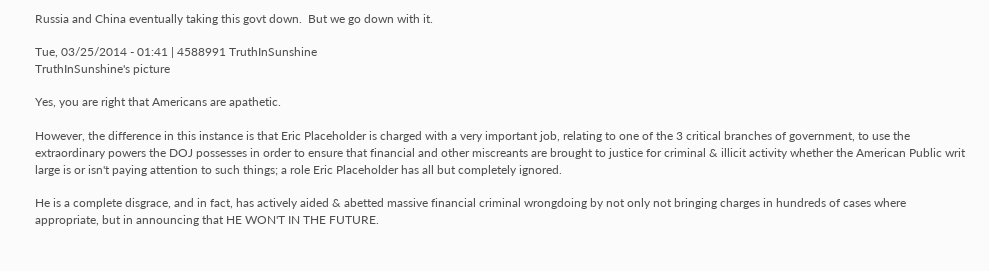Russia and China eventually taking this govt down.  But we go down with it.

Tue, 03/25/2014 - 01:41 | 4588991 TruthInSunshine
TruthInSunshine's picture

Yes, you are right that Americans are apathetic.

However, the difference in this instance is that Eric Placeholder is charged with a very important job, relating to one of the 3 critical branches of government, to use the extraordinary powers the DOJ possesses in order to ensure that financial and other miscreants are brought to justice for criminal & illicit activity whether the American Public writ large is or isn't paying attention to such things; a role Eric Placeholder has all but completely ignored.

He is a complete disgrace, and in fact, has actively aided & abetted massive financial criminal wrongdoing by not only not bringing charges in hundreds of cases where appropriate, but in announcing that HE WON'T IN THE FUTURE.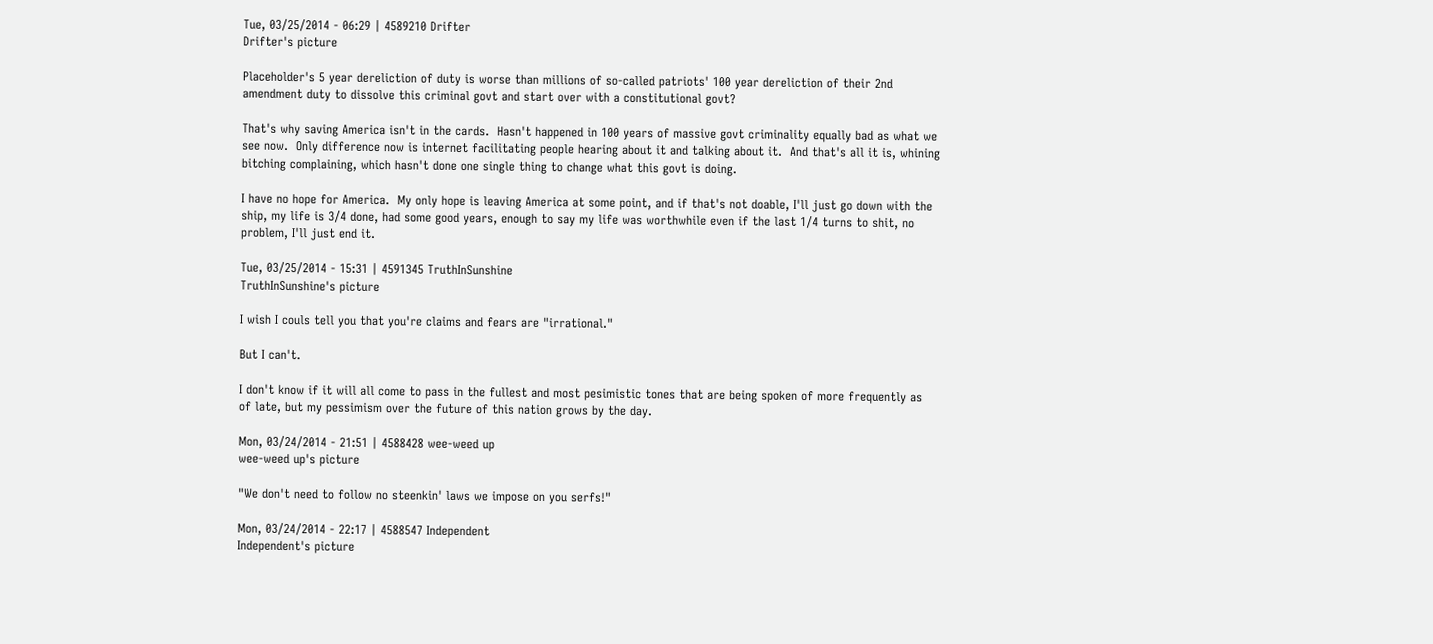Tue, 03/25/2014 - 06:29 | 4589210 Drifter
Drifter's picture

Placeholder's 5 year dereliction of duty is worse than millions of so-called patriots' 100 year dereliction of their 2nd amendment duty to dissolve this criminal govt and start over with a constitutional govt?

That's why saving America isn't in the cards.  Hasn't happened in 100 years of massive govt criminality equally bad as what we see now.  Only difference now is internet facilitating people hearing about it and talking about it.  And that's all it is, whining bitching complaining, which hasn't done one single thing to change what this govt is doing.

I have no hope for America.  My only hope is leaving America at some point, and if that's not doable, I'll just go down with the ship, my life is 3/4 done, had some good years, enough to say my life was worthwhile even if the last 1/4 turns to shit, no problem, I'll just end it.

Tue, 03/25/2014 - 15:31 | 4591345 TruthInSunshine
TruthInSunshine's picture

I wish I couls tell you that you're claims and fears are "irrational."

But I can't.

I don't know if it will all come to pass in the fullest and most pesimistic tones that are being spoken of more frequently as of late, but my pessimism over the future of this nation grows by the day.

Mon, 03/24/2014 - 21:51 | 4588428 wee-weed up
wee-weed up's picture

"We don't need to follow no steenkin' laws we impose on you serfs!"

Mon, 03/24/2014 - 22:17 | 4588547 Independent
Independent's picture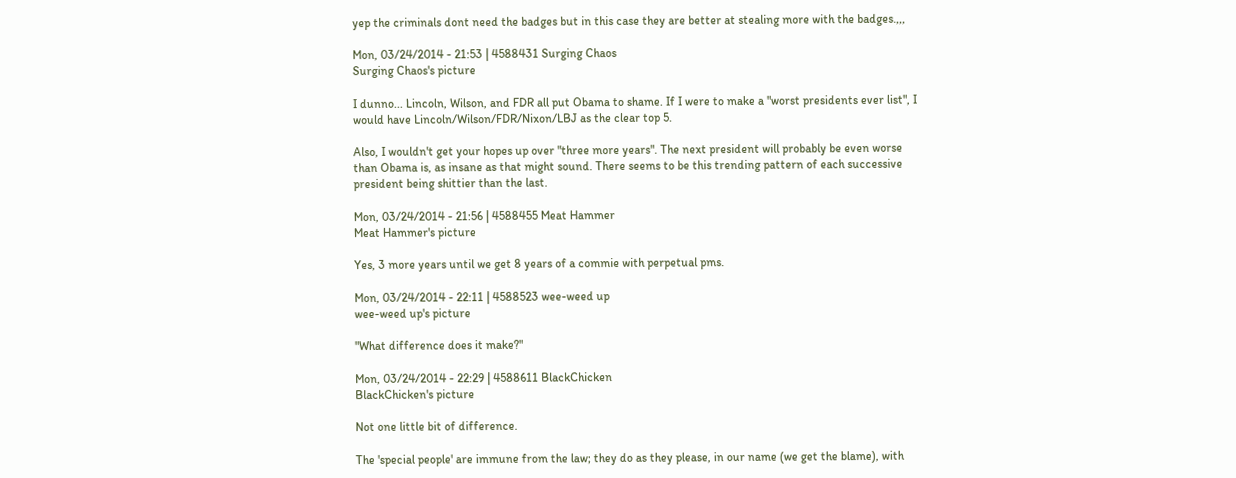yep the criminals dont need the badges but in this case they are better at stealing more with the badges.,,,

Mon, 03/24/2014 - 21:53 | 4588431 Surging Chaos
Surging Chaos's picture

I dunno... Lincoln, Wilson, and FDR all put Obama to shame. If I were to make a "worst presidents ever list", I would have Lincoln/Wilson/FDR/Nixon/LBJ as the clear top 5.

Also, I wouldn't get your hopes up over "three more years". The next president will probably be even worse than Obama is, as insane as that might sound. There seems to be this trending pattern of each successive president being shittier than the last.

Mon, 03/24/2014 - 21:56 | 4588455 Meat Hammer
Meat Hammer's picture

Yes, 3 more years until we get 8 years of a commie with perpetual pms.

Mon, 03/24/2014 - 22:11 | 4588523 wee-weed up
wee-weed up's picture

"What difference does it make?"

Mon, 03/24/2014 - 22:29 | 4588611 BlackChicken
BlackChicken's picture

Not one little bit of difference.

The 'special people' are immune from the law; they do as they please, in our name (we get the blame), with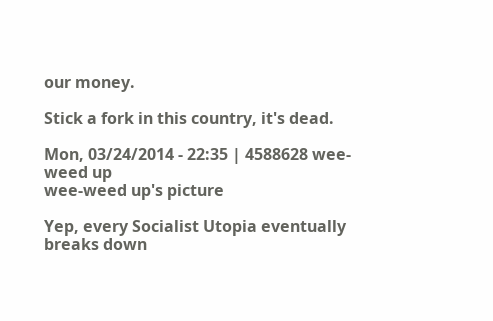our money.

Stick a fork in this country, it's dead.

Mon, 03/24/2014 - 22:35 | 4588628 wee-weed up
wee-weed up's picture

Yep, every Socialist Utopia eventually breaks down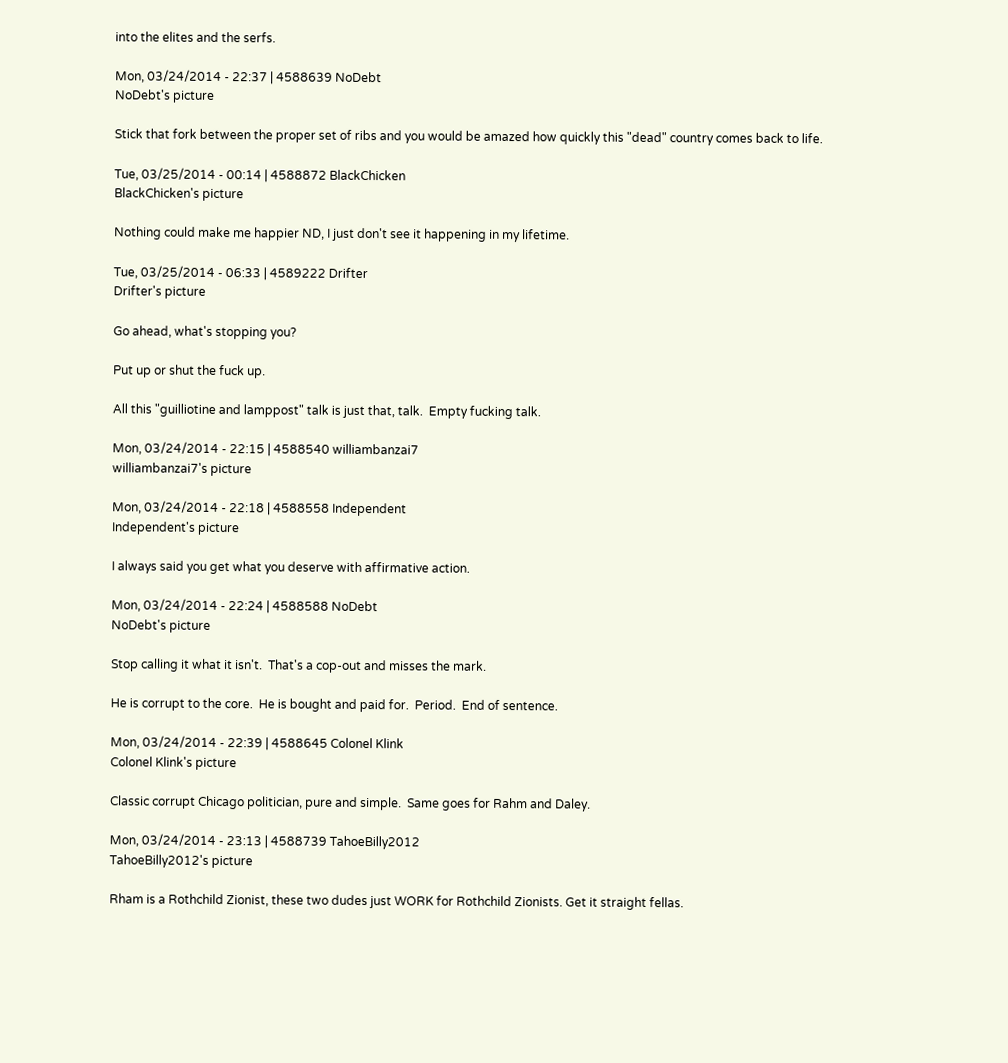into the elites and the serfs.

Mon, 03/24/2014 - 22:37 | 4588639 NoDebt
NoDebt's picture

Stick that fork between the proper set of ribs and you would be amazed how quickly this "dead" country comes back to life.

Tue, 03/25/2014 - 00:14 | 4588872 BlackChicken
BlackChicken's picture

Nothing could make me happier ND, I just don't see it happening in my lifetime.

Tue, 03/25/2014 - 06:33 | 4589222 Drifter
Drifter's picture

Go ahead, what's stopping you?

Put up or shut the fuck up.

All this "guilliotine and lamppost" talk is just that, talk.  Empty fucking talk.

Mon, 03/24/2014 - 22:15 | 4588540 williambanzai7
williambanzai7's picture

Mon, 03/24/2014 - 22:18 | 4588558 Independent
Independent's picture

I always said you get what you deserve with affirmative action.

Mon, 03/24/2014 - 22:24 | 4588588 NoDebt
NoDebt's picture

Stop calling it what it isn't.  That's a cop-out and misses the mark.

He is corrupt to the core.  He is bought and paid for.  Period.  End of sentence.

Mon, 03/24/2014 - 22:39 | 4588645 Colonel Klink
Colonel Klink's picture

Classic corrupt Chicago politician, pure and simple.  Same goes for Rahm and Daley.

Mon, 03/24/2014 - 23:13 | 4588739 TahoeBilly2012
TahoeBilly2012's picture

Rham is a Rothchild Zionist, these two dudes just WORK for Rothchild Zionists. Get it straight fellas.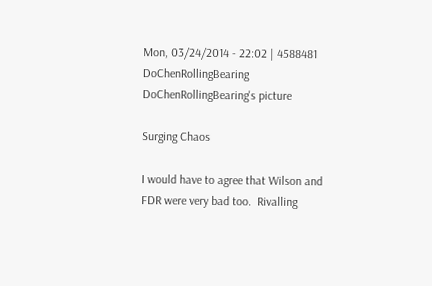Mon, 03/24/2014 - 22:02 | 4588481 DoChenRollingBearing
DoChenRollingBearing's picture

Surging Chaos

I would have to agree that Wilson and FDR were very bad too.  Rivalling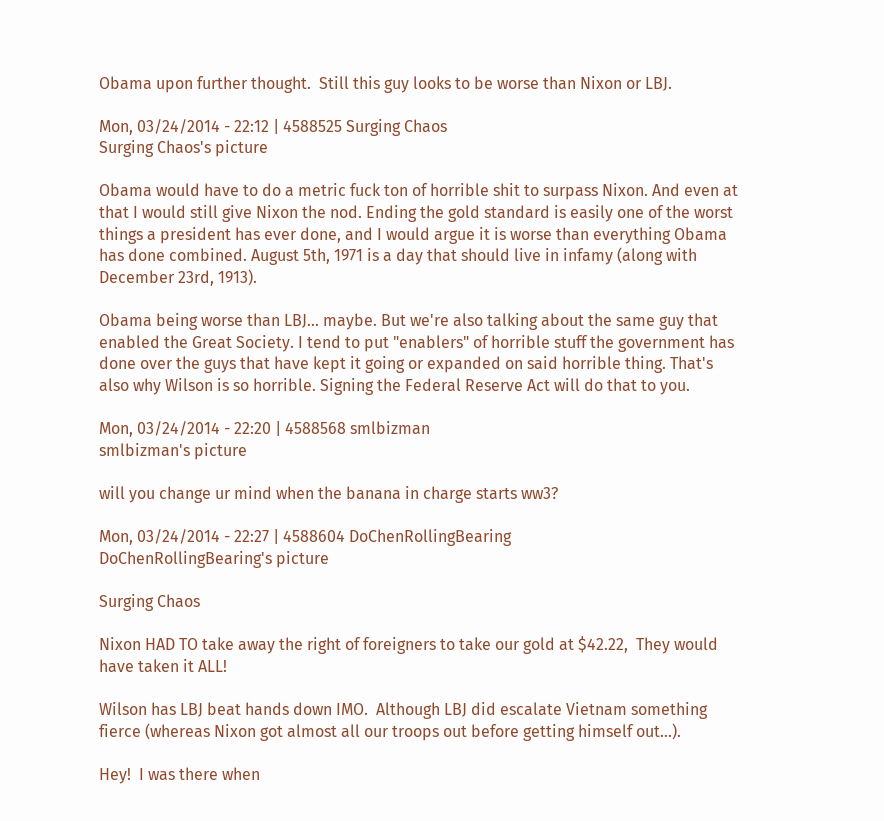Obama upon further thought.  Still this guy looks to be worse than Nixon or LBJ.

Mon, 03/24/2014 - 22:12 | 4588525 Surging Chaos
Surging Chaos's picture

Obama would have to do a metric fuck ton of horrible shit to surpass Nixon. And even at that I would still give Nixon the nod. Ending the gold standard is easily one of the worst things a president has ever done, and I would argue it is worse than everything Obama has done combined. August 5th, 1971 is a day that should live in infamy (along with December 23rd, 1913).

Obama being worse than LBJ... maybe. But we're also talking about the same guy that enabled the Great Society. I tend to put "enablers" of horrible stuff the government has done over the guys that have kept it going or expanded on said horrible thing. That's also why Wilson is so horrible. Signing the Federal Reserve Act will do that to you.

Mon, 03/24/2014 - 22:20 | 4588568 smlbizman
smlbizman's picture

will you change ur mind when the banana in charge starts ww3?

Mon, 03/24/2014 - 22:27 | 4588604 DoChenRollingBearing
DoChenRollingBearing's picture

Surging Chaos

Nixon HAD TO take away the right of foreigners to take our gold at $42.22,  They would have taken it ALL!

Wilson has LBJ beat hands down IMO.  Although LBJ did escalate Vietnam something fierce (whereas Nixon got almost all our troops out before getting himself out...).

Hey!  I was there when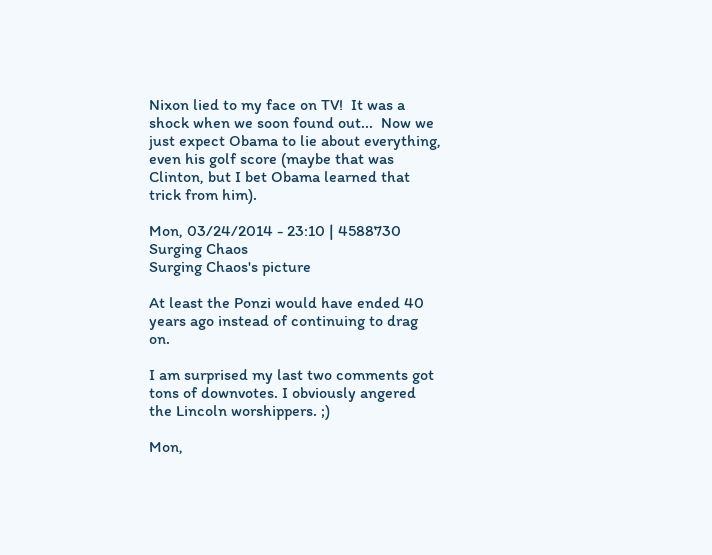Nixon lied to my face on TV!  It was a shock when we soon found out...  Now we just expect Obama to lie about everything, even his golf score (maybe that was Clinton, but I bet Obama learned that trick from him).

Mon, 03/24/2014 - 23:10 | 4588730 Surging Chaos
Surging Chaos's picture

At least the Ponzi would have ended 40 years ago instead of continuing to drag on.

I am surprised my last two comments got tons of downvotes. I obviously angered the Lincoln worshippers. ;)

Mon,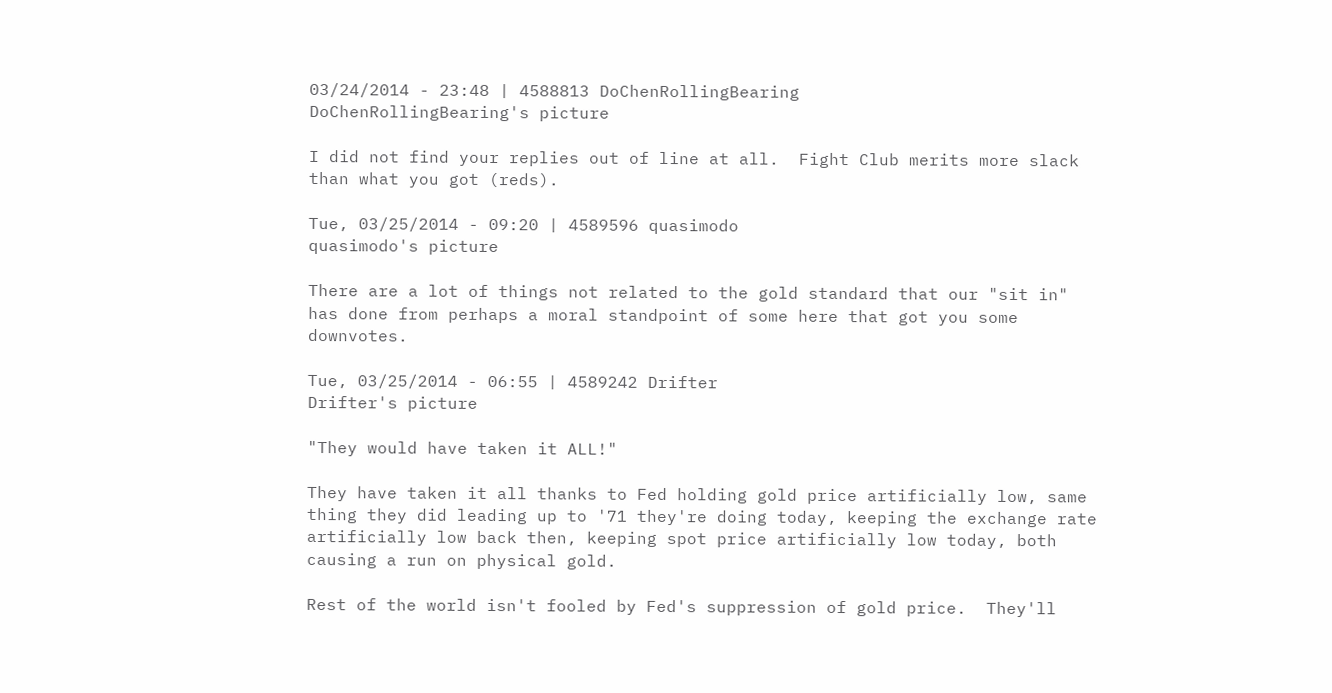03/24/2014 - 23:48 | 4588813 DoChenRollingBearing
DoChenRollingBearing's picture

I did not find your replies out of line at all.  Fight Club merits more slack than what you got (reds).

Tue, 03/25/2014 - 09:20 | 4589596 quasimodo
quasimodo's picture

There are a lot of things not related to the gold standard that our "sit in" has done from perhaps a moral standpoint of some here that got you some downvotes.

Tue, 03/25/2014 - 06:55 | 4589242 Drifter
Drifter's picture

"They would have taken it ALL!"

They have taken it all thanks to Fed holding gold price artificially low, same thing they did leading up to '71 they're doing today, keeping the exchange rate artificially low back then, keeping spot price artificially low today, both causing a run on physical gold.

Rest of the world isn't fooled by Fed's suppression of gold price.  They'll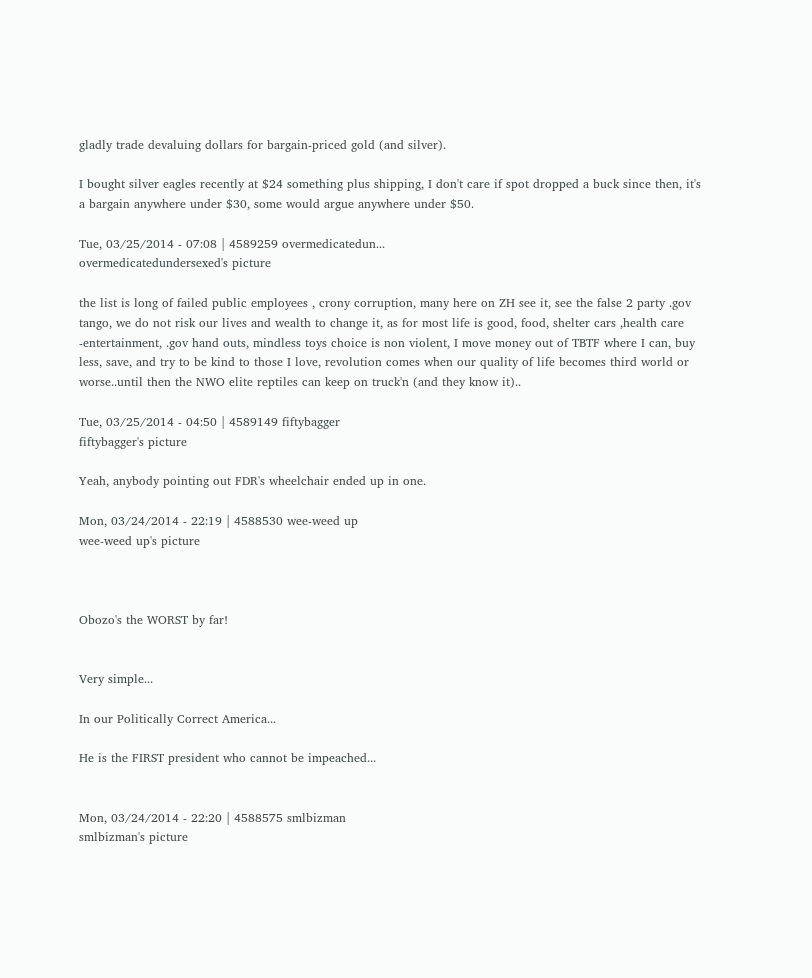gladly trade devaluing dollars for bargain-priced gold (and silver).

I bought silver eagles recently at $24 something plus shipping, I don't care if spot dropped a buck since then, it's a bargain anywhere under $30, some would argue anywhere under $50.

Tue, 03/25/2014 - 07:08 | 4589259 overmedicatedun...
overmedicatedundersexed's picture

the list is long of failed public employees , crony corruption, many here on ZH see it, see the false 2 party .gov tango, we do not risk our lives and wealth to change it, as for most life is good, food, shelter cars ,health care -entertainment, .gov hand outs, mindless toys choice is non violent, I move money out of TBTF where I can, buy less, save, and try to be kind to those I love, revolution comes when our quality of life becomes third world or worse..until then the NWO elite reptiles can keep on truck'n (and they know it)..

Tue, 03/25/2014 - 04:50 | 4589149 fiftybagger
fiftybagger's picture

Yeah, anybody pointing out FDR's wheelchair ended up in one.

Mon, 03/24/2014 - 22:19 | 4588530 wee-weed up
wee-weed up's picture



Obozo's the WORST by far!


Very simple...

In our Politically Correct America...

He is the FIRST president who cannot be impeached...


Mon, 03/24/2014 - 22:20 | 4588575 smlbizman
smlbizman's picture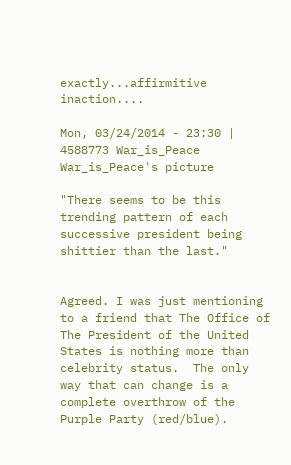exactly...affirmitive inaction....

Mon, 03/24/2014 - 23:30 | 4588773 War_is_Peace
War_is_Peace's picture

"There seems to be this trending pattern of each successive president being shittier than the last."


Agreed. I was just mentioning to a friend that The Office of The President of the United States is nothing more than celebrity status.  The only way that can change is a complete overthrow of the Purple Party (red/blue).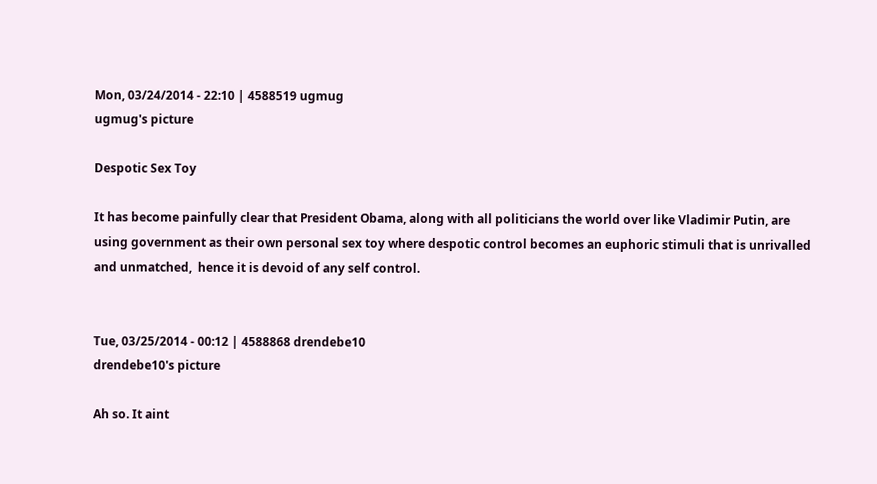Mon, 03/24/2014 - 22:10 | 4588519 ugmug
ugmug's picture

Despotic Sex Toy

It has become painfully clear that President Obama, along with all politicians the world over like Vladimir Putin, are using government as their own personal sex toy where despotic control becomes an euphoric stimuli that is unrivalled and unmatched,  hence it is devoid of any self control.


Tue, 03/25/2014 - 00:12 | 4588868 drendebe10
drendebe10's picture

Ah so. It aint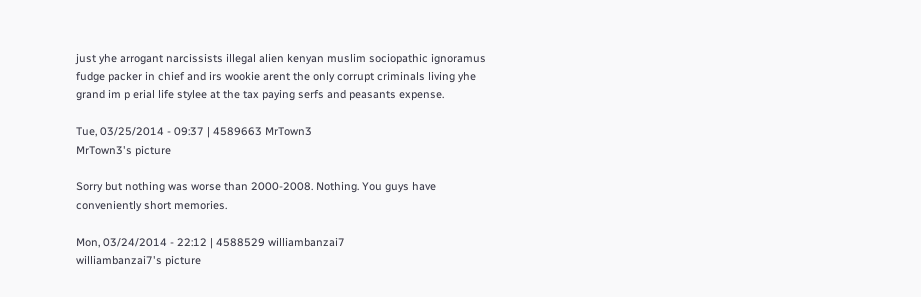just yhe arrogant narcissists illegal alien kenyan muslim sociopathic ignoramus fudge packer in chief and irs wookie arent the only corrupt criminals living yhe grand im p erial life stylee at the tax paying serfs and peasants expense.

Tue, 03/25/2014 - 09:37 | 4589663 MrTown3
MrTown3's picture

Sorry but nothing was worse than 2000-2008. Nothing. You guys have conveniently short memories.

Mon, 03/24/2014 - 22:12 | 4588529 williambanzai7
williambanzai7's picture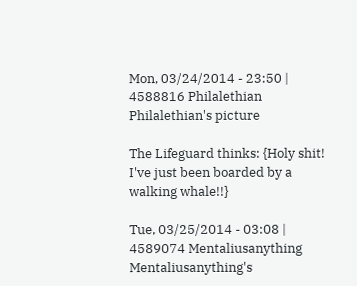Mon, 03/24/2014 - 23:50 | 4588816 Philalethian
Philalethian's picture

The Lifeguard thinks: {Holy shit! I've just been boarded by a walking whale!!}

Tue, 03/25/2014 - 03:08 | 4589074 Mentaliusanything
Mentaliusanything's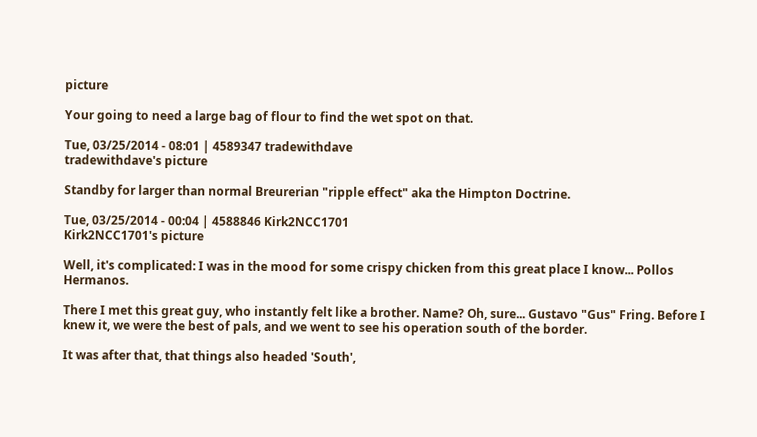picture

Your going to need a large bag of flour to find the wet spot on that.

Tue, 03/25/2014 - 08:01 | 4589347 tradewithdave
tradewithdave's picture

Standby for larger than normal Breurerian "ripple effect" aka the Himpton Doctrine.

Tue, 03/25/2014 - 00:04 | 4588846 Kirk2NCC1701
Kirk2NCC1701's picture

Well, it's complicated: I was in the mood for some crispy chicken from this great place I know... Pollos Hermanos.

There I met this great guy, who instantly felt like a brother. Name? Oh, sure... Gustavo "Gus" Fring. Before I knew it, we were the best of pals, and we went to see his operation south of the border.

It was after that, that things also headed 'South',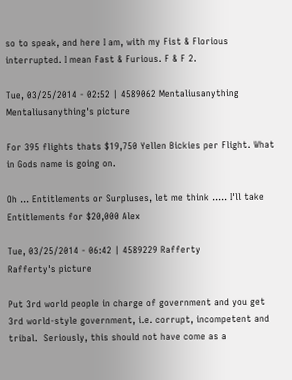so to speak, and here I am, with my Fist & Florious interrupted. I mean Fast & Furious. F & F 2.

Tue, 03/25/2014 - 02:52 | 4589062 Mentaliusanything
Mentaliusanything's picture

For 395 flights thats $19,750 Yellen Bickies per Flight. What in Gods name is going on.

Oh ... Entitlements or Surpluses, let me think ..... I'll take Entitlements for $20,000 Alex

Tue, 03/25/2014 - 06:42 | 4589229 Rafferty
Rafferty's picture

Put 3rd world people in charge of government and you get 3rd world-style government, i.e. corrupt, incompetent and tribal.  Seriously, this should not have come as a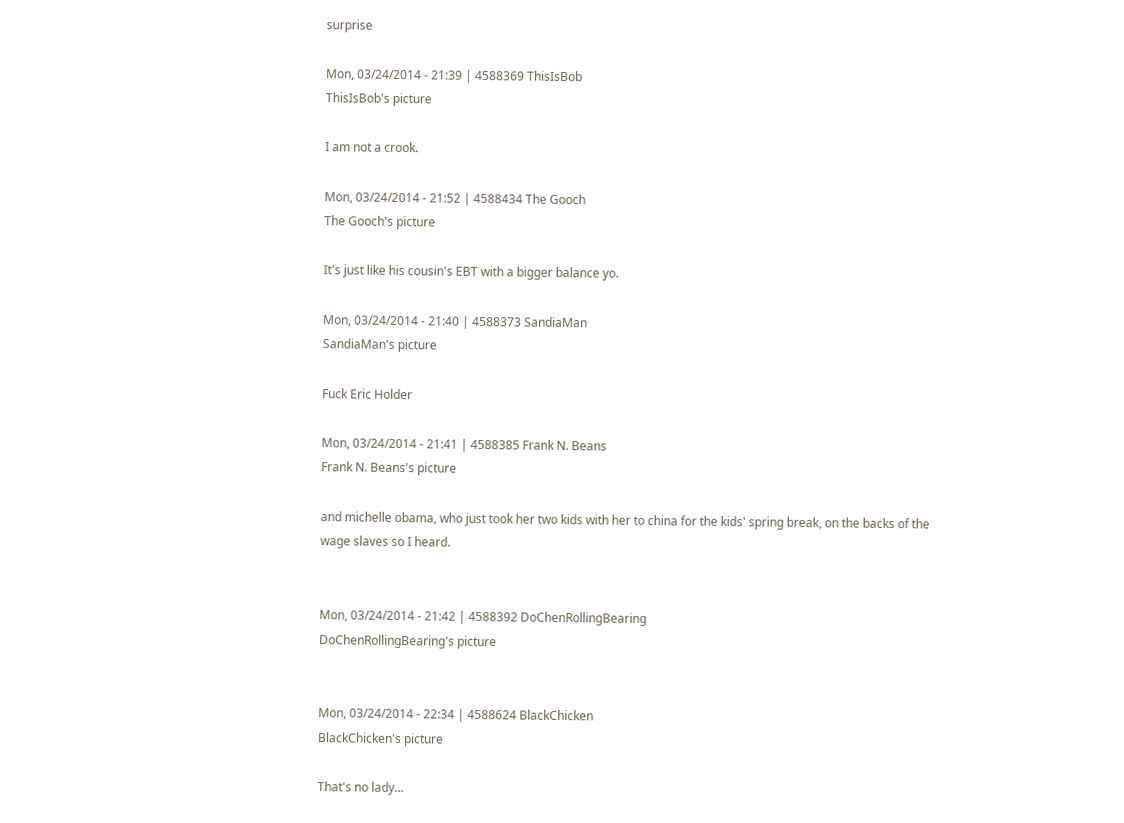surprise

Mon, 03/24/2014 - 21:39 | 4588369 ThisIsBob
ThisIsBob's picture

I am not a crook.

Mon, 03/24/2014 - 21:52 | 4588434 The Gooch
The Gooch's picture

It's just like his cousin's EBT with a bigger balance yo.

Mon, 03/24/2014 - 21:40 | 4588373 SandiaMan
SandiaMan's picture

Fuck Eric Holder

Mon, 03/24/2014 - 21:41 | 4588385 Frank N. Beans
Frank N. Beans's picture

and michelle obama, who just took her two kids with her to china for the kids' spring break, on the backs of the wage slaves so I heard.


Mon, 03/24/2014 - 21:42 | 4588392 DoChenRollingBearing
DoChenRollingBearing's picture


Mon, 03/24/2014 - 22:34 | 4588624 BlackChicken
BlackChicken's picture

That's no lady...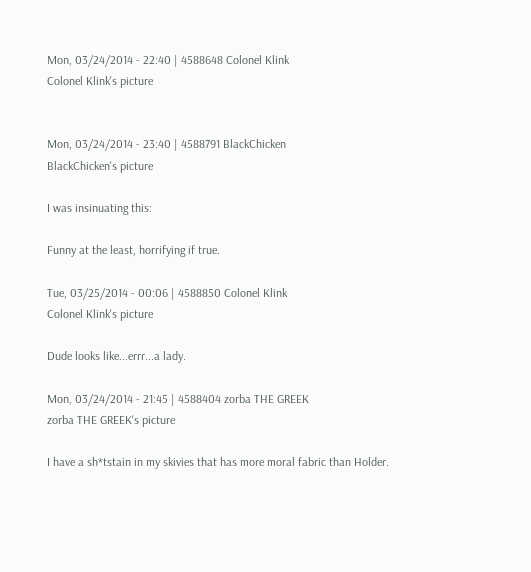Mon, 03/24/2014 - 22:40 | 4588648 Colonel Klink
Colonel Klink's picture


Mon, 03/24/2014 - 23:40 | 4588791 BlackChicken
BlackChicken's picture

I was insinuating this:

Funny at the least, horrifying if true.

Tue, 03/25/2014 - 00:06 | 4588850 Colonel Klink
Colonel Klink's picture

Dude looks like...errr...a lady.

Mon, 03/24/2014 - 21:45 | 4588404 zorba THE GREEK
zorba THE GREEK's picture

I have a sh*tstain in my skivies that has more moral fabric than Holder.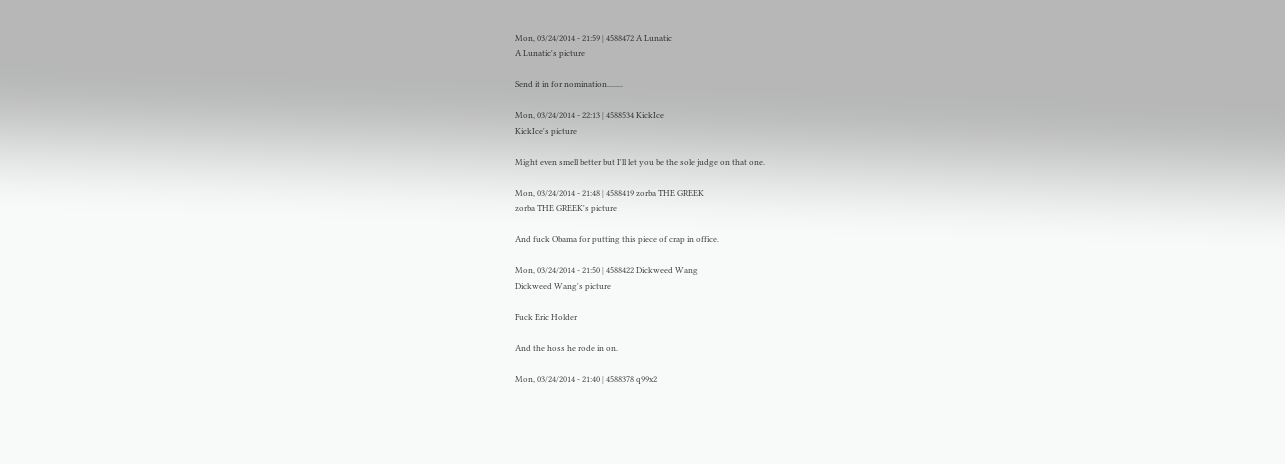Mon, 03/24/2014 - 21:59 | 4588472 A Lunatic
A Lunatic's picture

Send it in for nomination........

Mon, 03/24/2014 - 22:13 | 4588534 KickIce
KickIce's picture

Might even smell better but I'll let you be the sole judge on that one.

Mon, 03/24/2014 - 21:48 | 4588419 zorba THE GREEK
zorba THE GREEK's picture

And fuck Obama for putting this piece of crap in office.

Mon, 03/24/2014 - 21:50 | 4588422 Dickweed Wang
Dickweed Wang's picture

Fuck Eric Holder

And the hoss he rode in on.

Mon, 03/24/2014 - 21:40 | 4588378 q99x2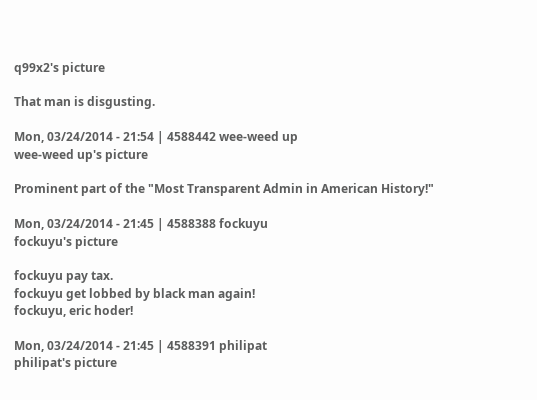q99x2's picture

That man is disgusting.

Mon, 03/24/2014 - 21:54 | 4588442 wee-weed up
wee-weed up's picture

Prominent part of the "Most Transparent Admin in American History!"

Mon, 03/24/2014 - 21:45 | 4588388 fockuyu
fockuyu's picture

fockuyu pay tax.
fockuyu get lobbed by black man again!
fockuyu, eric hoder!

Mon, 03/24/2014 - 21:45 | 4588391 philipat
philipat's picture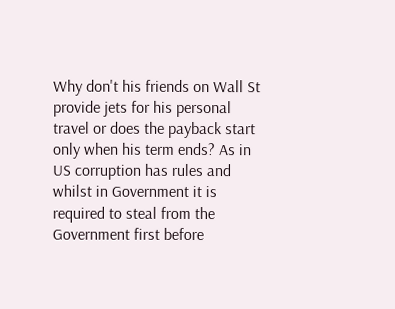Why don't his friends on Wall St provide jets for his personal travel or does the payback start only when his term ends? As in US corruption has rules and whilst in Government it is required to steal from the Government first before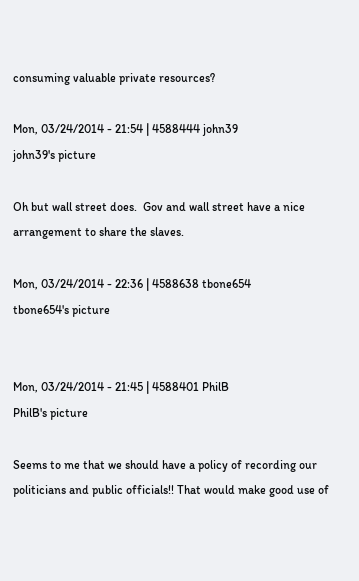consuming valuable private resources?

Mon, 03/24/2014 - 21:54 | 4588444 john39
john39's picture

Oh but wall street does.  Gov and wall street have a nice arrangement to share the slaves.

Mon, 03/24/2014 - 22:36 | 4588638 tbone654
tbone654's picture


Mon, 03/24/2014 - 21:45 | 4588401 PhilB
PhilB's picture

Seems to me that we should have a policy of recording our politicians and public officials!! That would make good use of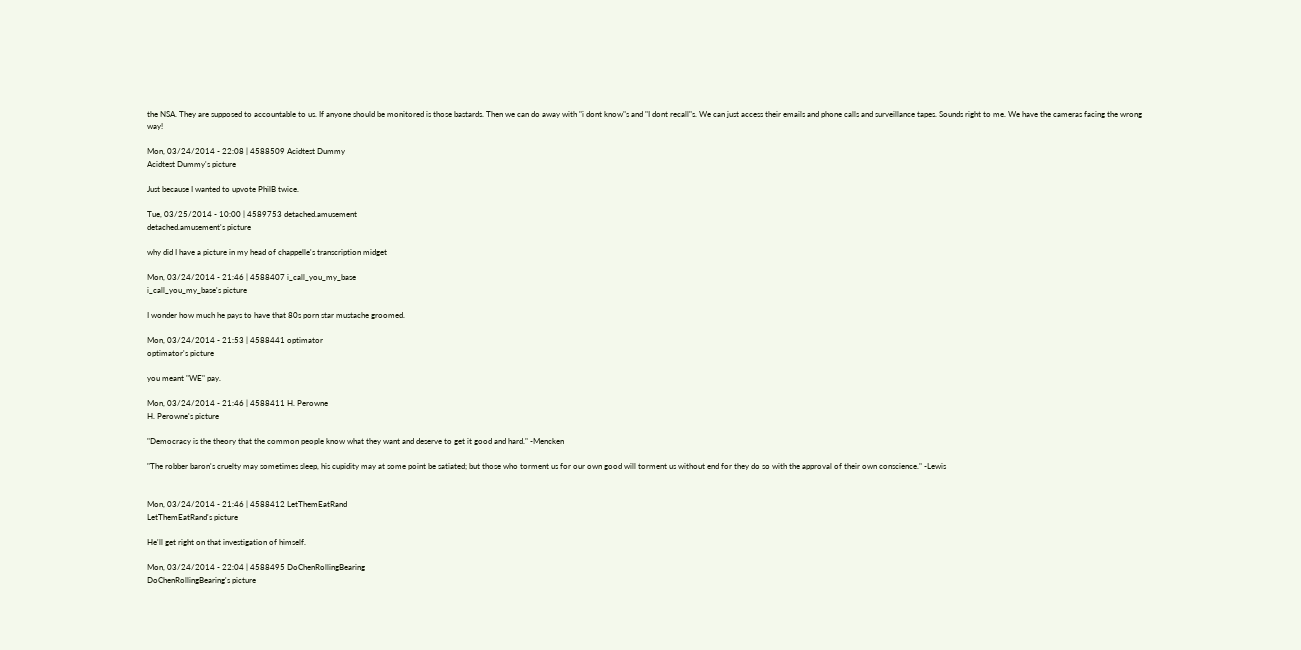the NSA. They are supposed to accountable to us. If anyone should be monitored is those bastards. Then we can do away with "i dont know"s and "I dont recall"s. We can just access their emails and phone calls and surveillance tapes. Sounds right to me. We have the cameras facing the wrong way!

Mon, 03/24/2014 - 22:08 | 4588509 Acidtest Dummy
Acidtest Dummy's picture

Just because I wanted to upvote PhilB twice.

Tue, 03/25/2014 - 10:00 | 4589753 detached.amusement
detached.amusement's picture

why did I have a picture in my head of chappelle's transcription midget

Mon, 03/24/2014 - 21:46 | 4588407 i_call_you_my_base
i_call_you_my_base's picture

I wonder how much he pays to have that 80s porn star mustache groomed.

Mon, 03/24/2014 - 21:53 | 4588441 optimator
optimator's picture

you meant "WE" pay.

Mon, 03/24/2014 - 21:46 | 4588411 H. Perowne
H. Perowne's picture

"Democracy is the theory that the common people know what they want and deserve to get it good and hard." -Mencken

"The robber baron's cruelty may sometimes sleep, his cupidity may at some point be satiated; but those who torment us for our own good will torment us without end for they do so with the approval of their own conscience." -Lewis


Mon, 03/24/2014 - 21:46 | 4588412 LetThemEatRand
LetThemEatRand's picture

He'll get right on that investigation of himself.

Mon, 03/24/2014 - 22:04 | 4588495 DoChenRollingBearing
DoChenRollingBearing's picture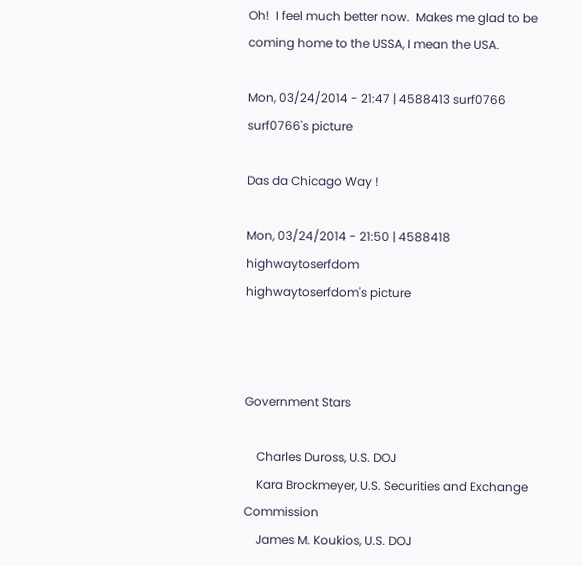Oh!  I feel much better now.  Makes me glad to be coming home to the USSA, I mean the USA.

Mon, 03/24/2014 - 21:47 | 4588413 surf0766
surf0766's picture

Das da Chicago Way !

Mon, 03/24/2014 - 21:50 | 4588418 highwaytoserfdom
highwaytoserfdom's picture



Government Stars

    Charles Duross, U.S. DOJ
    Kara Brockmeyer, U.S. Securities and Exchange Commission
    James M. Koukios, U.S. DOJ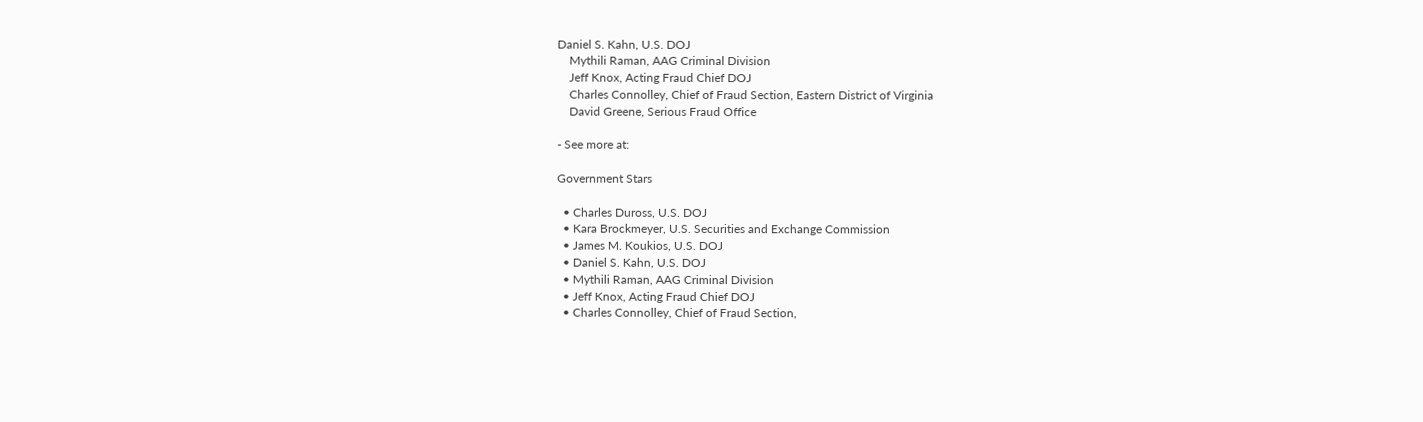Daniel S. Kahn, U.S. DOJ
    Mythili Raman, AAG Criminal Division
    Jeff Knox, Acting Fraud Chief DOJ
    Charles Connolley, Chief of Fraud Section, Eastern District of Virginia
    David Greene, Serious Fraud Office

- See more at:

Government Stars

  • Charles Duross, U.S. DOJ
  • Kara Brockmeyer, U.S. Securities and Exchange Commission
  • James M. Koukios, U.S. DOJ
  • Daniel S. Kahn, U.S. DOJ
  • Mythili Raman, AAG Criminal Division
  • Jeff Knox, Acting Fraud Chief DOJ
  • Charles Connolley, Chief of Fraud Section,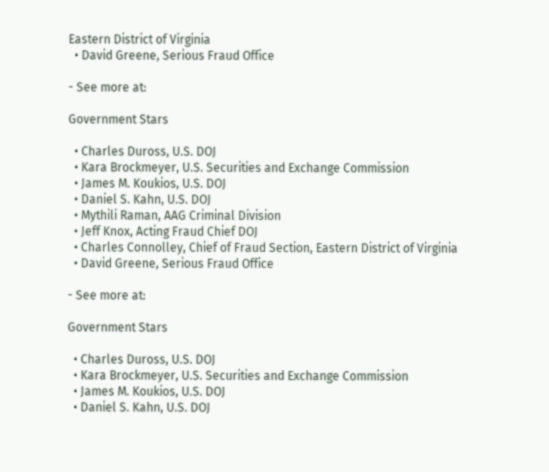Eastern District of Virginia
  • David Greene, Serious Fraud Office

- See more at:

Government Stars

  • Charles Duross, U.S. DOJ
  • Kara Brockmeyer, U.S. Securities and Exchange Commission
  • James M. Koukios, U.S. DOJ
  • Daniel S. Kahn, U.S. DOJ
  • Mythili Raman, AAG Criminal Division
  • Jeff Knox, Acting Fraud Chief DOJ
  • Charles Connolley, Chief of Fraud Section, Eastern District of Virginia
  • David Greene, Serious Fraud Office

- See more at:

Government Stars

  • Charles Duross, U.S. DOJ
  • Kara Brockmeyer, U.S. Securities and Exchange Commission
  • James M. Koukios, U.S. DOJ
  • Daniel S. Kahn, U.S. DOJ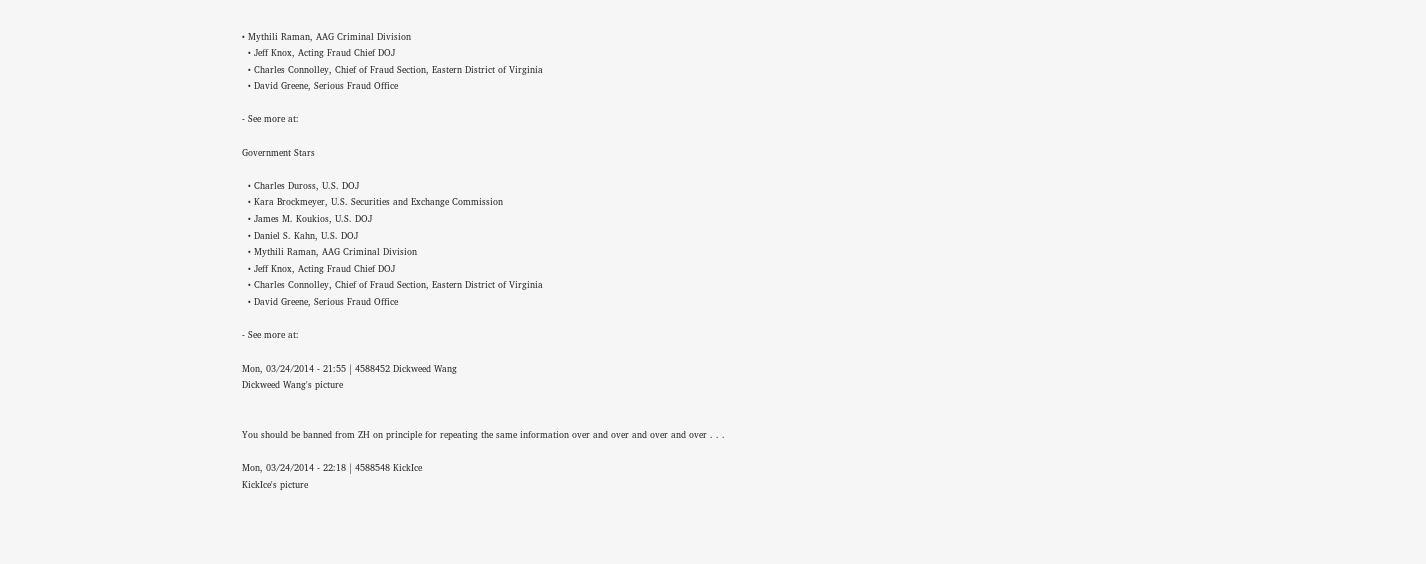• Mythili Raman, AAG Criminal Division
  • Jeff Knox, Acting Fraud Chief DOJ
  • Charles Connolley, Chief of Fraud Section, Eastern District of Virginia
  • David Greene, Serious Fraud Office

- See more at:

Government Stars

  • Charles Duross, U.S. DOJ
  • Kara Brockmeyer, U.S. Securities and Exchange Commission
  • James M. Koukios, U.S. DOJ
  • Daniel S. Kahn, U.S. DOJ
  • Mythili Raman, AAG Criminal Division
  • Jeff Knox, Acting Fraud Chief DOJ
  • Charles Connolley, Chief of Fraud Section, Eastern District of Virginia
  • David Greene, Serious Fraud Office

- See more at:

Mon, 03/24/2014 - 21:55 | 4588452 Dickweed Wang
Dickweed Wang's picture


You should be banned from ZH on principle for repeating the same information over and over and over and over . . .

Mon, 03/24/2014 - 22:18 | 4588548 KickIce
KickIce's picture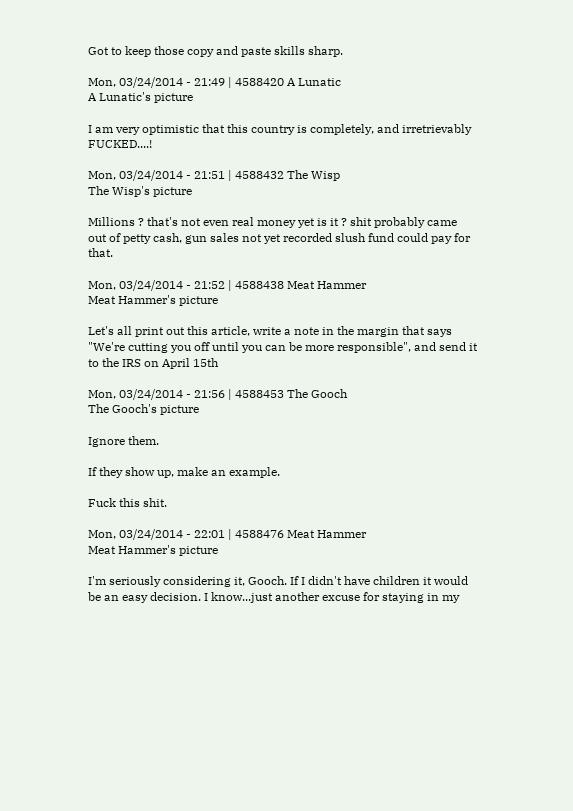Got to keep those copy and paste skills sharp.

Mon, 03/24/2014 - 21:49 | 4588420 A Lunatic
A Lunatic's picture

I am very optimistic that this country is completely, and irretrievably FUCKED....!

Mon, 03/24/2014 - 21:51 | 4588432 The Wisp
The Wisp's picture

Millions ? that's not even real money yet is it ? shit probably came out of petty cash, gun sales not yet recorded slush fund could pay for that.

Mon, 03/24/2014 - 21:52 | 4588438 Meat Hammer
Meat Hammer's picture

Let's all print out this article, write a note in the margin that says "We're cutting you off until you can be more responsible", and send it to the IRS on April 15th

Mon, 03/24/2014 - 21:56 | 4588453 The Gooch
The Gooch's picture

Ignore them.

If they show up, make an example.

Fuck this shit.

Mon, 03/24/2014 - 22:01 | 4588476 Meat Hammer
Meat Hammer's picture

I'm seriously considering it, Gooch. If I didn't have children it would be an easy decision. I know...just another excuse for staying in my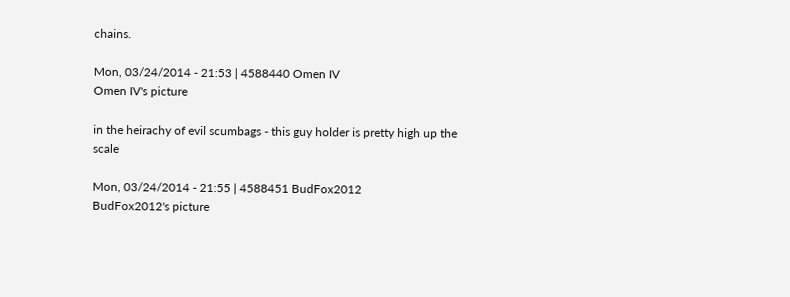chains.

Mon, 03/24/2014 - 21:53 | 4588440 Omen IV
Omen IV's picture

in the heirachy of evil scumbags - this guy holder is pretty high up the scale

Mon, 03/24/2014 - 21:55 | 4588451 BudFox2012
BudFox2012's picture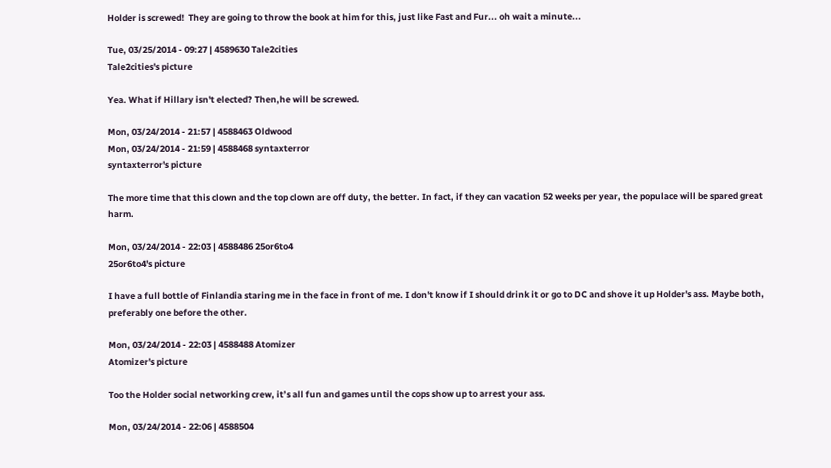Holder is screwed!  They are going to throw the book at him for this, just like Fast and Fur... oh wait a minute...

Tue, 03/25/2014 - 09:27 | 4589630 Tale2cities
Tale2cities's picture

Yea. What if Hillary isn't elected? Then,he will be screwed.

Mon, 03/24/2014 - 21:57 | 4588463 Oldwood
Mon, 03/24/2014 - 21:59 | 4588468 syntaxterror
syntaxterror's picture

The more time that this clown and the top clown are off duty, the better. In fact, if they can vacation 52 weeks per year, the populace will be spared great harm.

Mon, 03/24/2014 - 22:03 | 4588486 25or6to4
25or6to4's picture

I have a full bottle of Finlandia staring me in the face in front of me. I don't know if I should drink it or go to DC and shove it up Holder's ass. Maybe both, preferably one before the other.

Mon, 03/24/2014 - 22:03 | 4588488 Atomizer
Atomizer's picture

Too the Holder social networking crew, it’s all fun and games until the cops show up to arrest your ass.

Mon, 03/24/2014 - 22:06 | 4588504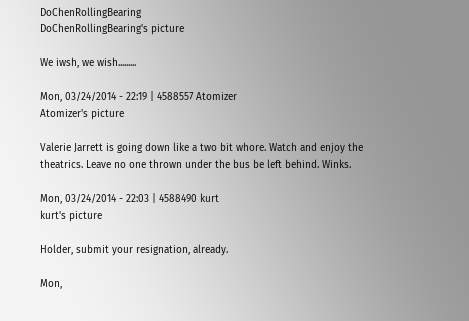DoChenRollingBearing
DoChenRollingBearing's picture

We iwsh, we wish.........

Mon, 03/24/2014 - 22:19 | 4588557 Atomizer
Atomizer's picture

Valerie Jarrett is going down like a two bit whore. Watch and enjoy the theatrics. Leave no one thrown under the bus be left behind. Winks.

Mon, 03/24/2014 - 22:03 | 4588490 kurt
kurt's picture

Holder, submit your resignation, already.

Mon,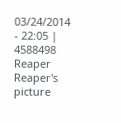03/24/2014 - 22:05 | 4588498 Reaper
Reaper's picture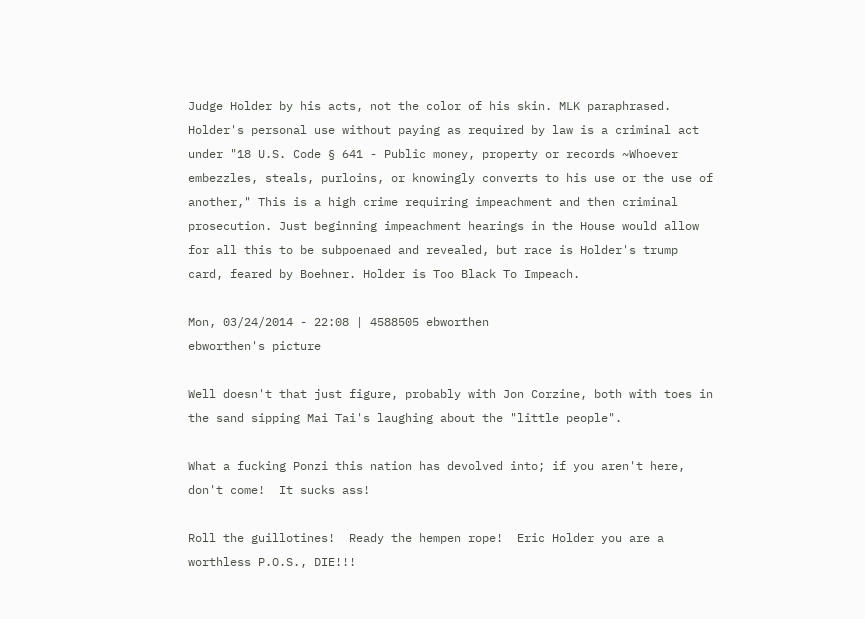Judge Holder by his acts, not the color of his skin. MLK paraphrased. Holder's personal use without paying as required by law is a criminal act under "18 U.S. Code § 641 - Public money, property or records ~Whoever embezzles, steals, purloins, or knowingly converts to his use or the use of another," This is a high crime requiring impeachment and then criminal prosecution. Just beginning impeachment hearings in the House would allow for all this to be subpoenaed and revealed, but race is Holder's trump card, feared by Boehner. Holder is Too Black To Impeach.

Mon, 03/24/2014 - 22:08 | 4588505 ebworthen
ebworthen's picture

Well doesn't that just figure, probably with Jon Corzine, both with toes in the sand sipping Mai Tai's laughing about the "little people".

What a fucking Ponzi this nation has devolved into; if you aren't here, don't come!  It sucks ass!

Roll the guillotines!  Ready the hempen rope!  Eric Holder you are a worthless P.O.S., DIE!!!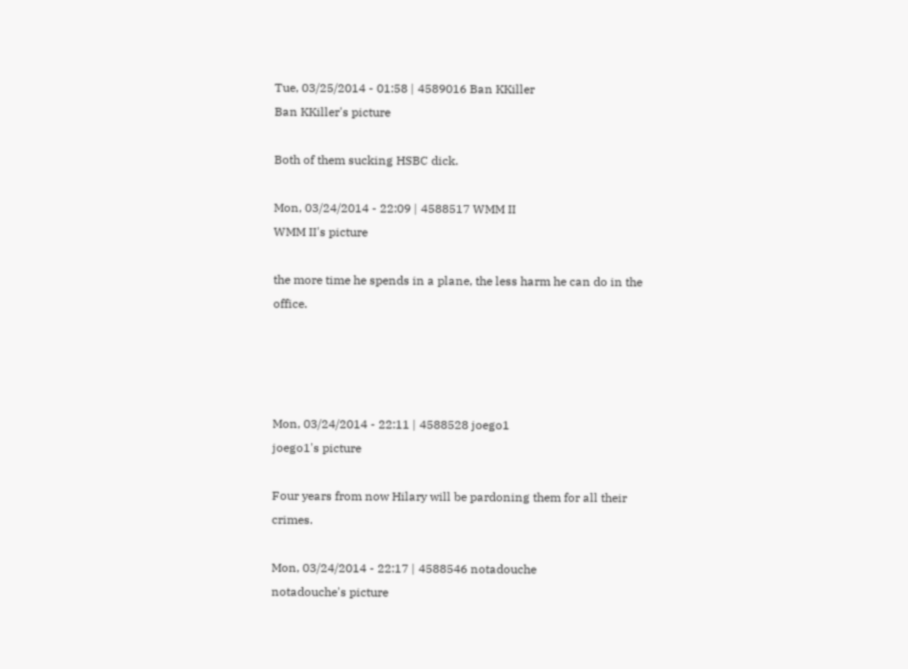Tue, 03/25/2014 - 01:58 | 4589016 Ban KKiller
Ban KKiller's picture

Both of them sucking HSBC dick.

Mon, 03/24/2014 - 22:09 | 4588517 WMM II
WMM II's picture

the more time he spends in a plane, the less harm he can do in the office.




Mon, 03/24/2014 - 22:11 | 4588528 joego1
joego1's picture

Four years from now Hilary will be pardoning them for all their crimes.

Mon, 03/24/2014 - 22:17 | 4588546 notadouche
notadouche's picture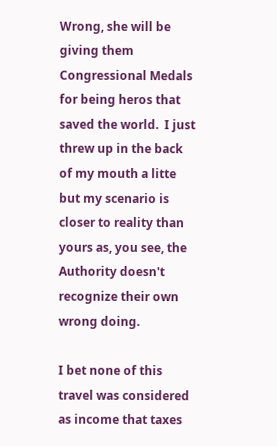Wrong, she will be giving them Congressional Medals for being heros that saved the world.  I just threw up in the back of my mouth a litte but my scenario is closer to reality than yours as, you see, the Authority doesn't recognize their own wrong doing.

I bet none of this travel was considered as income that taxes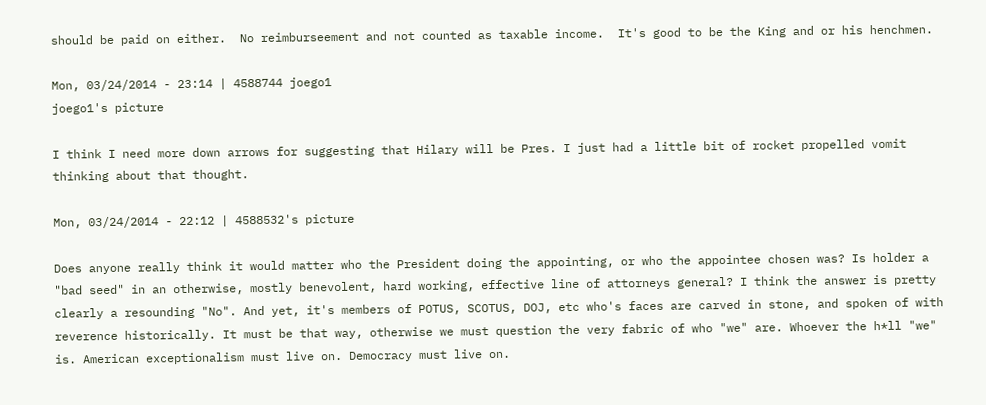should be paid on either.  No reimburseement and not counted as taxable income.  It's good to be the King and or his henchmen.

Mon, 03/24/2014 - 23:14 | 4588744 joego1
joego1's picture

I think I need more down arrows for suggesting that Hilary will be Pres. I just had a little bit of rocket propelled vomit thinking about that thought.

Mon, 03/24/2014 - 22:12 | 4588532's picture

Does anyone really think it would matter who the President doing the appointing, or who the appointee chosen was? Is holder a "bad seed" in an otherwise, mostly benevolent, hard working, effective line of attorneys general? I think the answer is pretty clearly a resounding "No". And yet, it's members of POTUS, SCOTUS, DOJ, etc who's faces are carved in stone, and spoken of with reverence historically. It must be that way, otherwise we must question the very fabric of who "we" are. Whoever the h*ll "we" is. American exceptionalism must live on. Democracy must live on.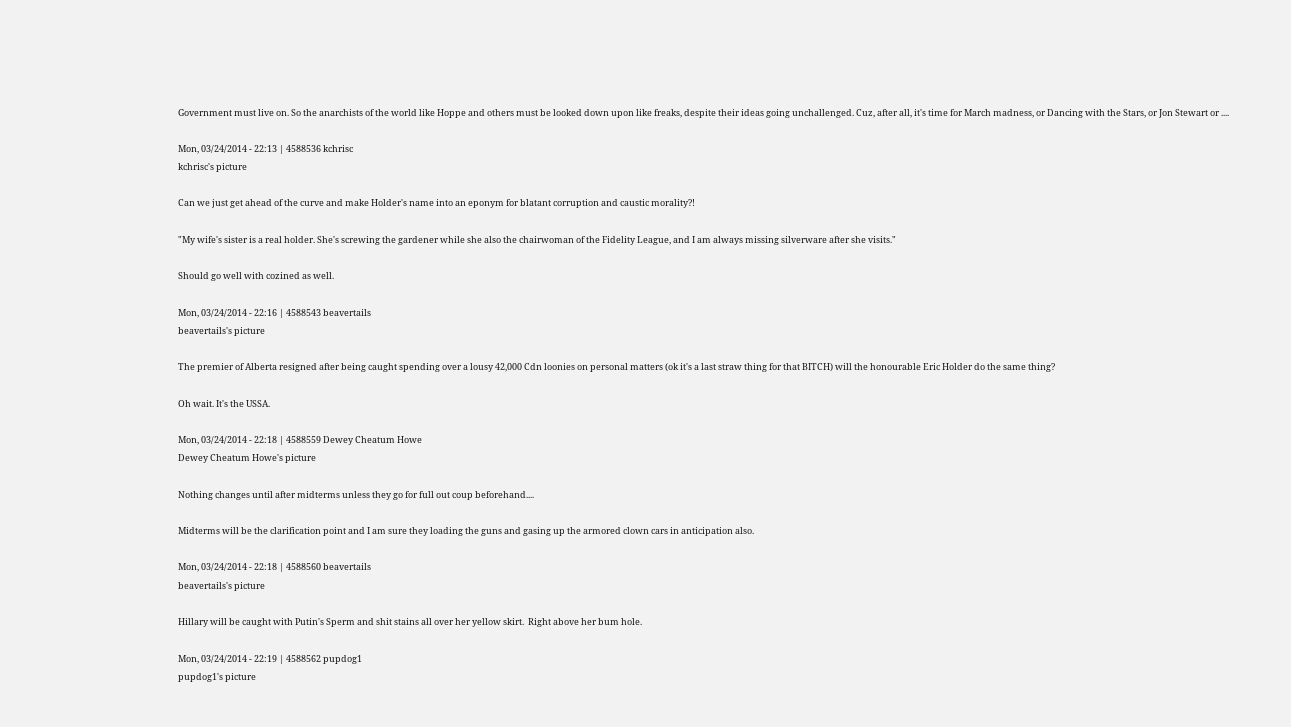Government must live on. So the anarchists of the world like Hoppe and others must be looked down upon like freaks, despite their ideas going unchallenged. Cuz, after all, it's time for March madness, or Dancing with the Stars, or Jon Stewart or ....

Mon, 03/24/2014 - 22:13 | 4588536 kchrisc
kchrisc's picture

Can we just get ahead of the curve and make Holder's name into an eponym for blatant corruption and caustic morality?!

"My wife's sister is a real holder. She's screwing the gardener while she also the chairwoman of the Fidelity League, and I am always missing silverware after she visits."

Should go well with cozined as well.

Mon, 03/24/2014 - 22:16 | 4588543 beavertails
beavertails's picture

The premier of Alberta resigned after being caught spending over a lousy 42,000 Cdn loonies on personal matters (ok it's a last straw thing for that BITCH) will the honourable Eric Holder do the same thing?

Oh wait. It's the USSA.

Mon, 03/24/2014 - 22:18 | 4588559 Dewey Cheatum Howe
Dewey Cheatum Howe's picture

Nothing changes until after midterms unless they go for full out coup beforehand....

Midterms will be the clarification point and I am sure they loading the guns and gasing up the armored clown cars in anticipation also.

Mon, 03/24/2014 - 22:18 | 4588560 beavertails
beavertails's picture

Hillary will be caught with Putin's Sperm and shit stains all over her yellow skirt.  Right above her bum hole.

Mon, 03/24/2014 - 22:19 | 4588562 pupdog1
pupdog1's picture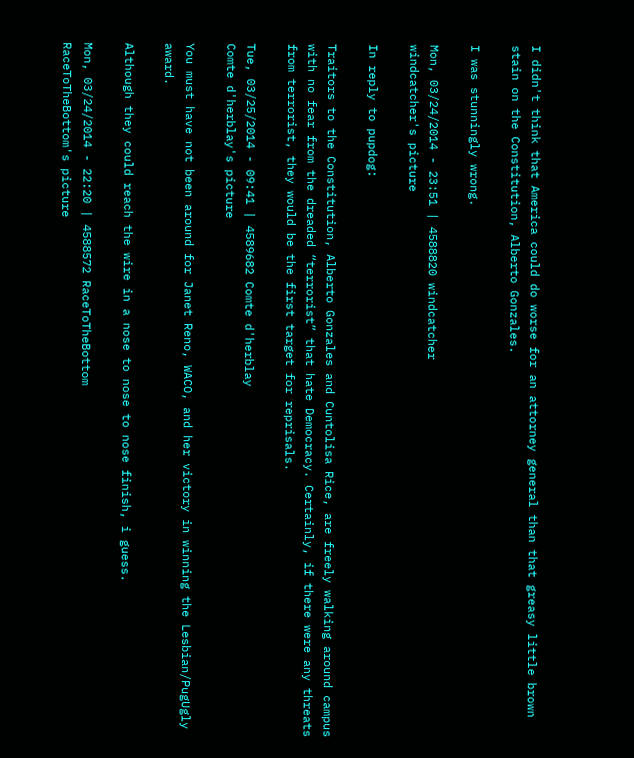I didn't think that America could do worse for an attorney general than that greasy little brown stain on the Constitution, Alberto Gonzales.

I was stunningly wrong.

Mon, 03/24/2014 - 23:51 | 4588820 windcatcher
windcatcher's picture

In reply to pupdog:

Traitors to the Constitution, Alberto Gonzales and Cuntolisa Rice, are freely walking around campus with no fear from the dreaded “terrorist” that hate Democracy. Certainly, if there were any threats from terrorist, they would be the first target for reprisals.

Tue, 03/25/2014 - 09:41 | 4589682 Comte d'herblay
Comte d'herblay's picture

You must have not been around for Janet Reno, WACO, and her victory in winning the Lesbian/PugUgly award.

Although they could reach the wire in a nose to nose to nose finish, i guess.

Mon, 03/24/2014 - 22:20 | 4588572 RaceToTheBottom
RaceToTheBottom's picture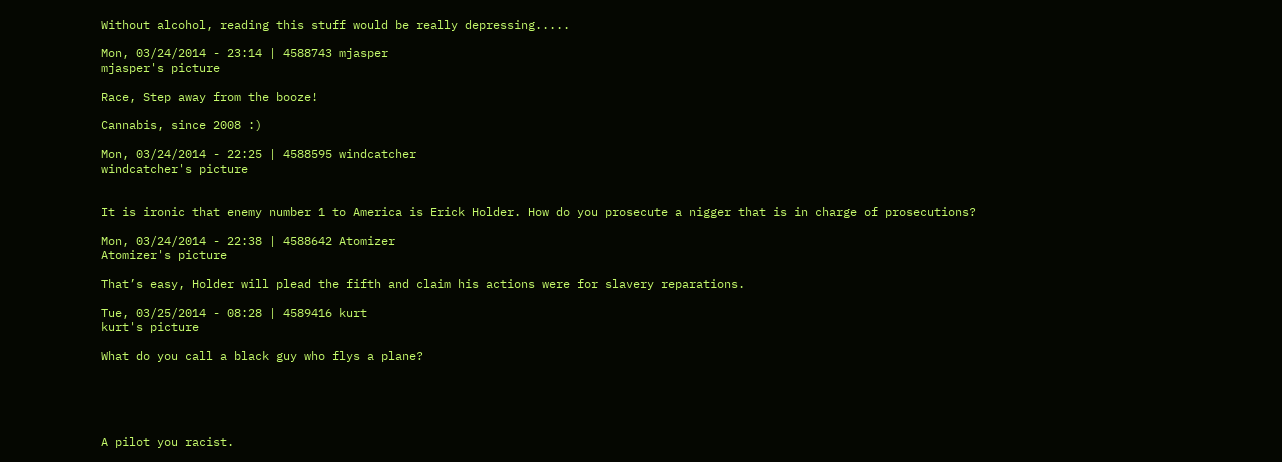Without alcohol, reading this stuff would be really depressing.....

Mon, 03/24/2014 - 23:14 | 4588743 mjasper
mjasper's picture

Race, Step away from the booze!

Cannabis, since 2008 :)

Mon, 03/24/2014 - 22:25 | 4588595 windcatcher
windcatcher's picture


It is ironic that enemy number 1 to America is Erick Holder. How do you prosecute a nigger that is in charge of prosecutions?

Mon, 03/24/2014 - 22:38 | 4588642 Atomizer
Atomizer's picture

That’s easy, Holder will plead the fifth and claim his actions were for slavery reparations.

Tue, 03/25/2014 - 08:28 | 4589416 kurt
kurt's picture

What do you call a black guy who flys a plane?





A pilot you racist.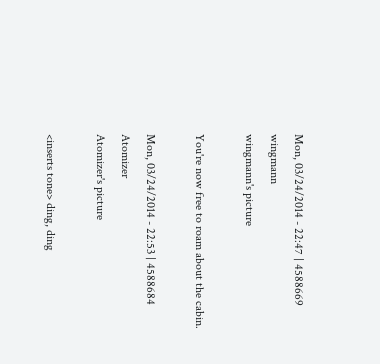Mon, 03/24/2014 - 22:47 | 4588669 wingmann
wingmann's picture

You're now free to roam about the cabin.

Mon, 03/24/2014 - 22:53 | 4588684 Atomizer
Atomizer's picture

<inserts tone> ding, ding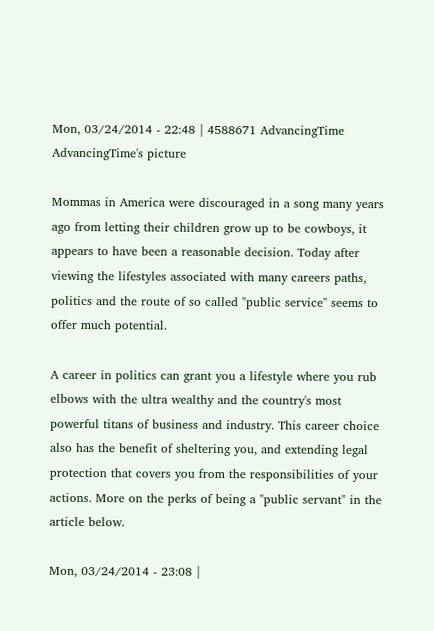Mon, 03/24/2014 - 22:48 | 4588671 AdvancingTime
AdvancingTime's picture

Mommas in America were discouraged in a song many years ago from letting their children grow up to be cowboys, it appears to have been a reasonable decision. Today after viewing the lifestyles associated with many careers paths, politics and the route of so called "public service" seems to offer much potential.

A career in politics can grant you a lifestyle where you rub elbows with the ultra wealthy and the country's most powerful titans of business and industry. This career choice also has the benefit of sheltering you, and extending legal protection that covers you from the responsibilities of your actions. More on the perks of being a "public servant" in the article below.

Mon, 03/24/2014 - 23:08 |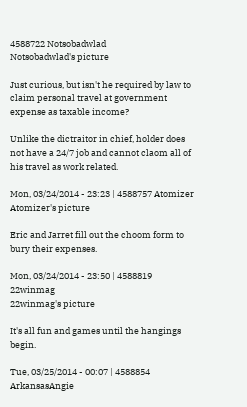4588722 Notsobadwlad
Notsobadwlad's picture

Just curious, but isn't he required by law to claim personal travel at government expense as taxable income?

Unlike the dictraitor in chief, holder does not have a 24/7 job and cannot claom all of his travel as work related.

Mon, 03/24/2014 - 23:23 | 4588757 Atomizer
Atomizer's picture

Eric and Jarret fill out the choom form to bury their expenses.

Mon, 03/24/2014 - 23:50 | 4588819 22winmag
22winmag's picture

It's all fun and games until the hangings begin.

Tue, 03/25/2014 - 00:07 | 4588854 ArkansasAngie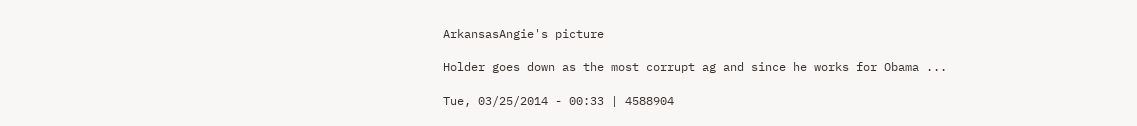ArkansasAngie's picture

Holder goes down as the most corrupt ag and since he works for Obama ...

Tue, 03/25/2014 - 00:33 | 4588904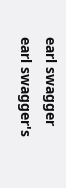earl swagger
earl swagger's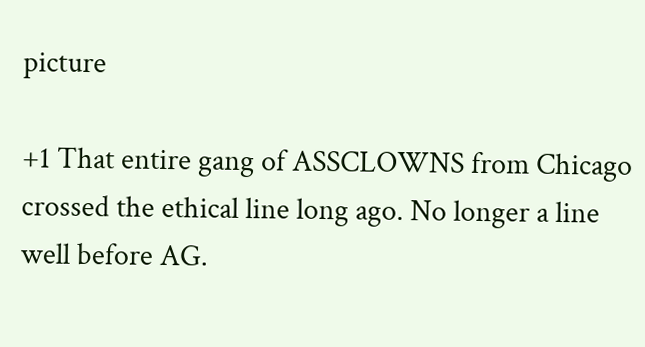picture

+1 That entire gang of ASSCLOWNS from Chicago crossed the ethical line long ago. No longer a line well before AG.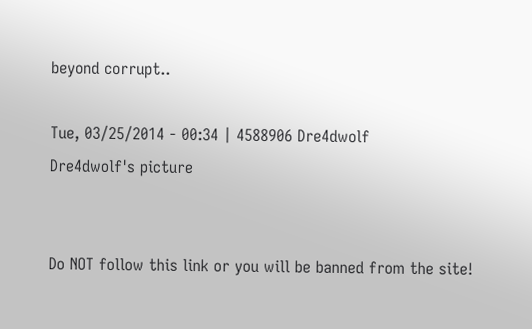beyond corrupt..

Tue, 03/25/2014 - 00:34 | 4588906 Dre4dwolf
Dre4dwolf's picture


Do NOT follow this link or you will be banned from the site!